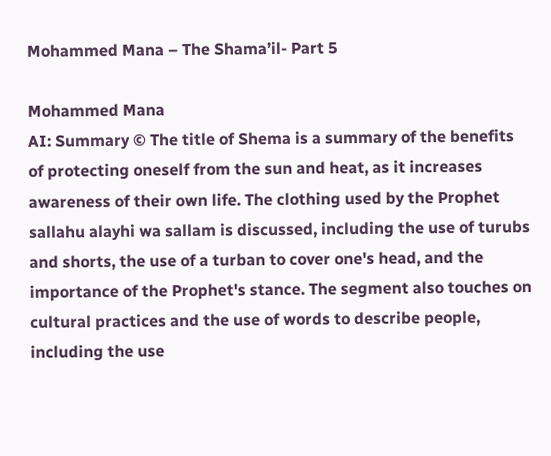Mohammed Mana – The Shama’il- Part 5

Mohammed Mana
AI: Summary © The title of Shema is a summary of the benefits of protecting oneself from the sun and heat, as it increases awareness of their own life. The clothing used by the Prophet sallahu alayhi wa sallam is discussed, including the use of turubs and shorts, the use of a turban to cover one's head, and the importance of the Prophet's stance. The segment also touches on cultural practices and the use of words to describe people, including the use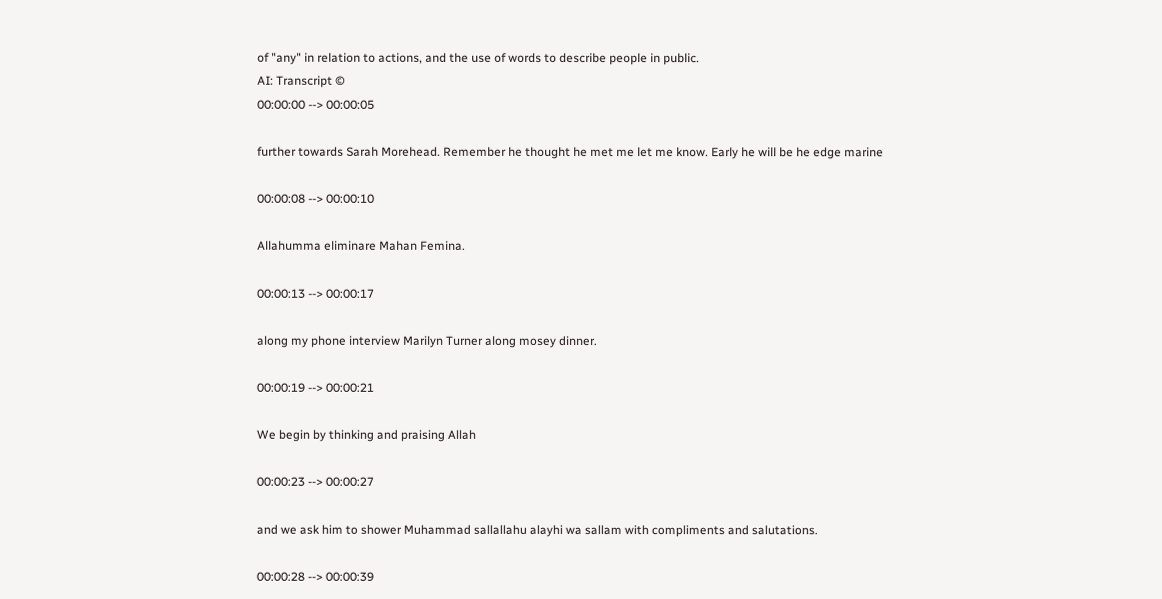of "any" in relation to actions, and the use of words to describe people in public.
AI: Transcript ©
00:00:00 --> 00:00:05

further towards Sarah Morehead. Remember he thought he met me let me know. Early he will be he edge marine

00:00:08 --> 00:00:10

Allahumma eliminare Mahan Femina.

00:00:13 --> 00:00:17

along my phone interview Marilyn Turner along mosey dinner.

00:00:19 --> 00:00:21

We begin by thinking and praising Allah

00:00:23 --> 00:00:27

and we ask him to shower Muhammad sallallahu alayhi wa sallam with compliments and salutations.

00:00:28 --> 00:00:39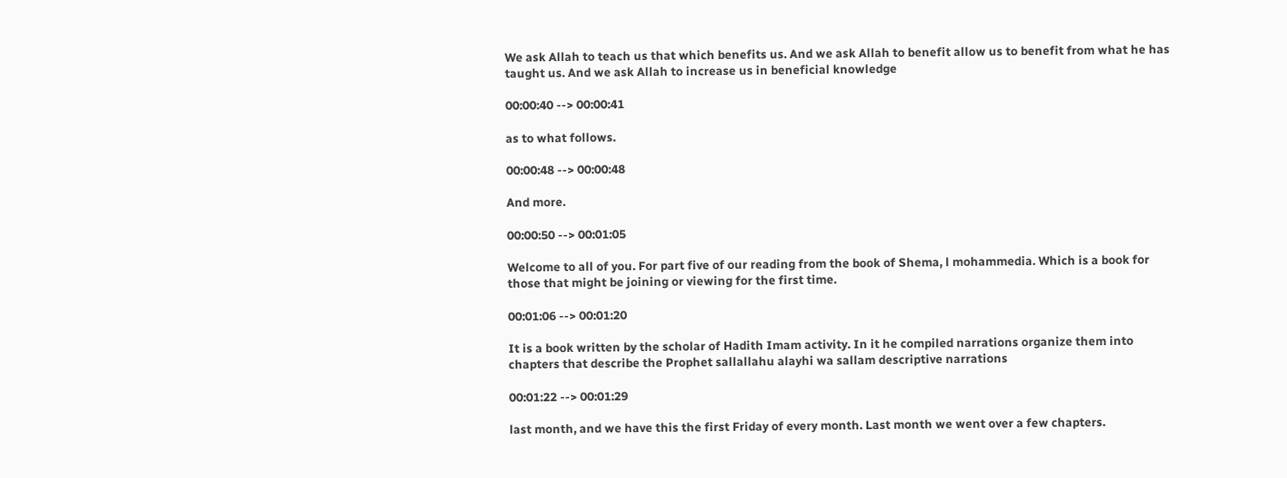We ask Allah to teach us that which benefits us. And we ask Allah to benefit allow us to benefit from what he has taught us. And we ask Allah to increase us in beneficial knowledge

00:00:40 --> 00:00:41

as to what follows.

00:00:48 --> 00:00:48

And more.

00:00:50 --> 00:01:05

Welcome to all of you. For part five of our reading from the book of Shema, l mohammedia. Which is a book for those that might be joining or viewing for the first time.

00:01:06 --> 00:01:20

It is a book written by the scholar of Hadith Imam activity. In it he compiled narrations organize them into chapters that describe the Prophet sallallahu alayhi wa sallam descriptive narrations

00:01:22 --> 00:01:29

last month, and we have this the first Friday of every month. Last month we went over a few chapters.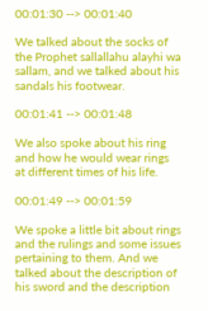00:01:30 --> 00:01:40

We talked about the socks of the Prophet sallallahu alayhi wa sallam, and we talked about his sandals his footwear.

00:01:41 --> 00:01:48

We also spoke about his ring and how he would wear rings at different times of his life.

00:01:49 --> 00:01:59

We spoke a little bit about rings and the rulings and some issues pertaining to them. And we talked about the description of his sword and the description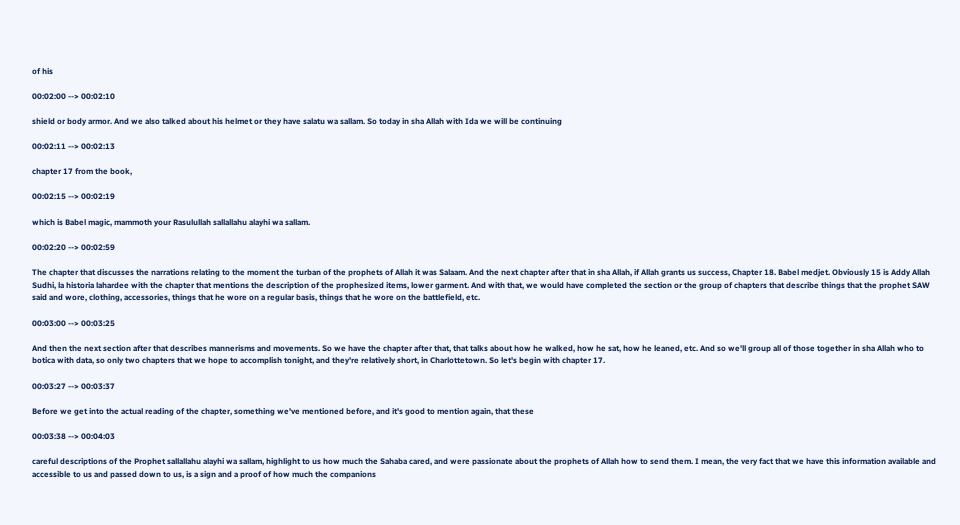of his

00:02:00 --> 00:02:10

shield or body armor. And we also talked about his helmet or they have salatu wa sallam. So today in sha Allah with Ida we will be continuing

00:02:11 --> 00:02:13

chapter 17 from the book,

00:02:15 --> 00:02:19

which is Babel magic, mammoth your Rasulullah sallallahu alayhi wa sallam.

00:02:20 --> 00:02:59

The chapter that discusses the narrations relating to the moment the turban of the prophets of Allah it was Salaam. And the next chapter after that in sha Allah, if Allah grants us success, Chapter 18. Babel medjet. Obviously 15 is Addy Allah Sudhi, la historia lahardee with the chapter that mentions the description of the prophesized items, lower garment. And with that, we would have completed the section or the group of chapters that describe things that the prophet SAW said and wore, clothing, accessories, things that he wore on a regular basis, things that he wore on the battlefield, etc.

00:03:00 --> 00:03:25

And then the next section after that describes mannerisms and movements. So we have the chapter after that, that talks about how he walked, how he sat, how he leaned, etc. And so we'll group all of those together in sha Allah who to botica with data, so only two chapters that we hope to accomplish tonight, and they're relatively short, in Charlottetown. So let's begin with chapter 17.

00:03:27 --> 00:03:37

Before we get into the actual reading of the chapter, something we've mentioned before, and it's good to mention again, that these

00:03:38 --> 00:04:03

careful descriptions of the Prophet sallallahu alayhi wa sallam, highlight to us how much the Sahaba cared, and were passionate about the prophets of Allah how to send them. I mean, the very fact that we have this information available and accessible to us and passed down to us, is a sign and a proof of how much the companions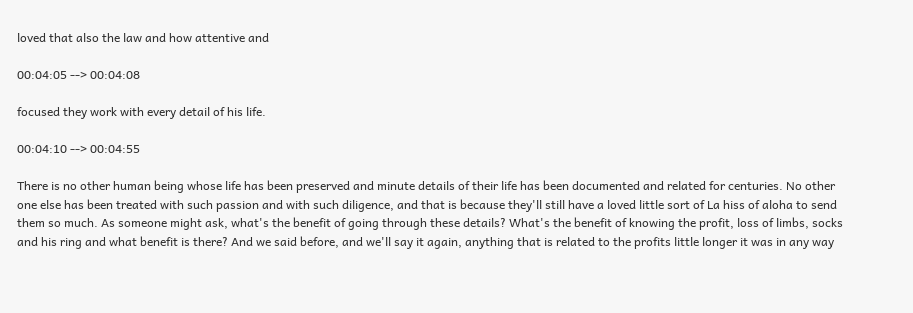loved that also the law and how attentive and

00:04:05 --> 00:04:08

focused they work with every detail of his life.

00:04:10 --> 00:04:55

There is no other human being whose life has been preserved and minute details of their life has been documented and related for centuries. No other one else has been treated with such passion and with such diligence, and that is because they'll still have a loved little sort of La hiss of aloha to send them so much. As someone might ask, what's the benefit of going through these details? What's the benefit of knowing the profit, loss of limbs, socks and his ring and what benefit is there? And we said before, and we'll say it again, anything that is related to the profits little longer it was in any way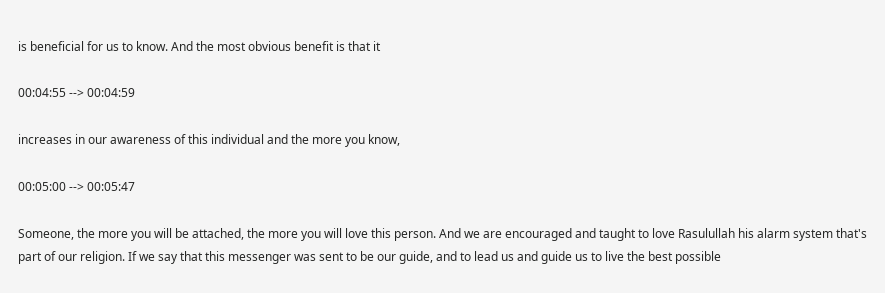is beneficial for us to know. And the most obvious benefit is that it

00:04:55 --> 00:04:59

increases in our awareness of this individual and the more you know,

00:05:00 --> 00:05:47

Someone, the more you will be attached, the more you will love this person. And we are encouraged and taught to love Rasulullah his alarm system that's part of our religion. If we say that this messenger was sent to be our guide, and to lead us and guide us to live the best possible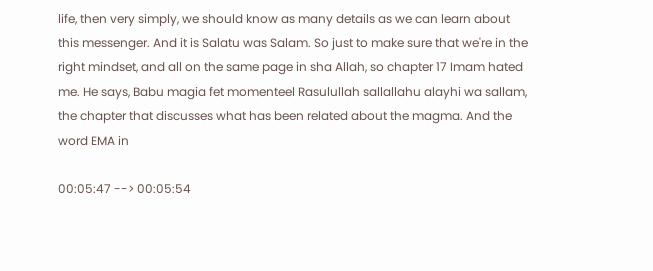life, then very simply, we should know as many details as we can learn about this messenger. And it is Salatu was Salam. So just to make sure that we're in the right mindset, and all on the same page in sha Allah, so chapter 17 Imam hated me. He says, Babu magia fet momenteel Rasulullah sallallahu alayhi wa sallam, the chapter that discusses what has been related about the magma. And the word EMA in

00:05:47 --> 00:05:54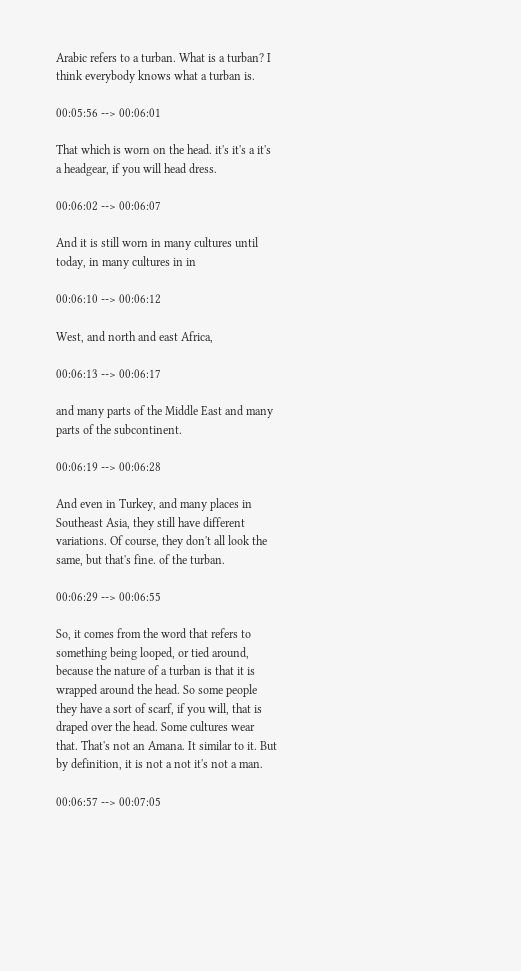Arabic refers to a turban. What is a turban? I think everybody knows what a turban is.

00:05:56 --> 00:06:01

That which is worn on the head. it's it's a it's a headgear, if you will head dress.

00:06:02 --> 00:06:07

And it is still worn in many cultures until today, in many cultures in in

00:06:10 --> 00:06:12

West, and north and east Africa,

00:06:13 --> 00:06:17

and many parts of the Middle East and many parts of the subcontinent.

00:06:19 --> 00:06:28

And even in Turkey, and many places in Southeast Asia, they still have different variations. Of course, they don't all look the same, but that's fine. of the turban.

00:06:29 --> 00:06:55

So, it comes from the word that refers to something being looped, or tied around, because the nature of a turban is that it is wrapped around the head. So some people they have a sort of scarf, if you will, that is draped over the head. Some cultures wear that. That's not an Amana. It similar to it. But by definition, it is not a not it's not a man.

00:06:57 --> 00:07:05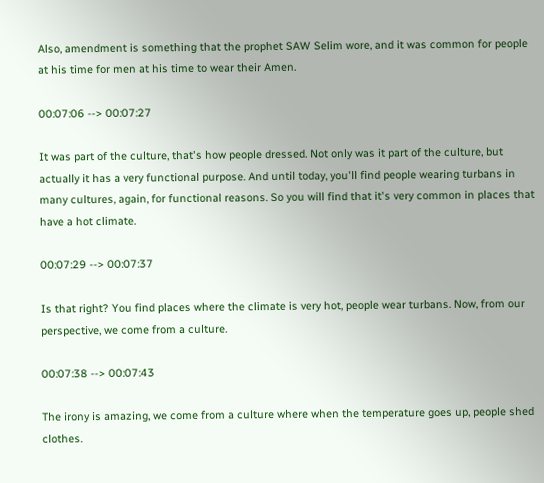Also, amendment is something that the prophet SAW Selim wore, and it was common for people at his time for men at his time to wear their Amen.

00:07:06 --> 00:07:27

It was part of the culture, that's how people dressed. Not only was it part of the culture, but actually it has a very functional purpose. And until today, you'll find people wearing turbans in many cultures, again, for functional reasons. So you will find that it's very common in places that have a hot climate.

00:07:29 --> 00:07:37

Is that right? You find places where the climate is very hot, people wear turbans. Now, from our perspective, we come from a culture.

00:07:38 --> 00:07:43

The irony is amazing, we come from a culture where when the temperature goes up, people shed clothes.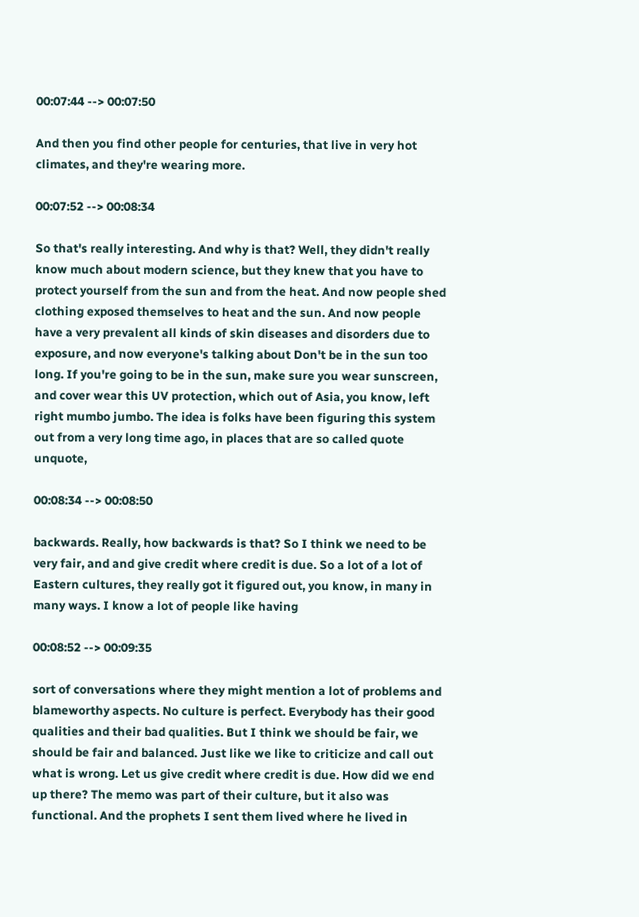00:07:44 --> 00:07:50

And then you find other people for centuries, that live in very hot climates, and they're wearing more.

00:07:52 --> 00:08:34

So that's really interesting. And why is that? Well, they didn't really know much about modern science, but they knew that you have to protect yourself from the sun and from the heat. And now people shed clothing exposed themselves to heat and the sun. And now people have a very prevalent all kinds of skin diseases and disorders due to exposure, and now everyone's talking about Don't be in the sun too long. If you're going to be in the sun, make sure you wear sunscreen, and cover wear this UV protection, which out of Asia, you know, left right mumbo jumbo. The idea is folks have been figuring this system out from a very long time ago, in places that are so called quote unquote,

00:08:34 --> 00:08:50

backwards. Really, how backwards is that? So I think we need to be very fair, and and give credit where credit is due. So a lot of a lot of Eastern cultures, they really got it figured out, you know, in many in many ways. I know a lot of people like having

00:08:52 --> 00:09:35

sort of conversations where they might mention a lot of problems and blameworthy aspects. No culture is perfect. Everybody has their good qualities and their bad qualities. But I think we should be fair, we should be fair and balanced. Just like we like to criticize and call out what is wrong. Let us give credit where credit is due. How did we end up there? The memo was part of their culture, but it also was functional. And the prophets I sent them lived where he lived in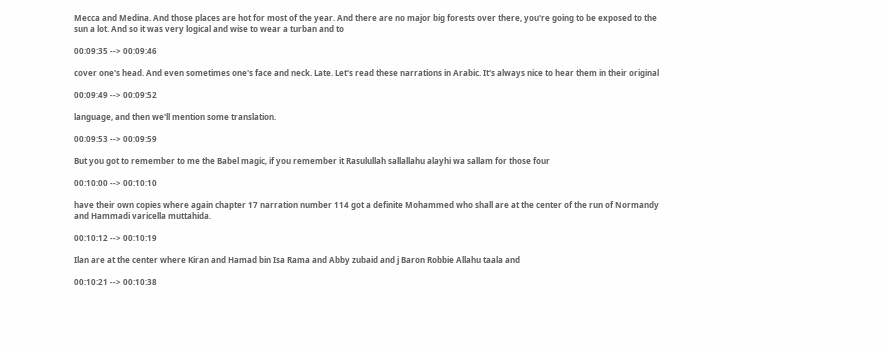Mecca and Medina. And those places are hot for most of the year. And there are no major big forests over there, you're going to be exposed to the sun a lot. And so it was very logical and wise to wear a turban and to

00:09:35 --> 00:09:46

cover one's head. And even sometimes one's face and neck. Late. Let's read these narrations in Arabic. It's always nice to hear them in their original

00:09:49 --> 00:09:52

language, and then we'll mention some translation.

00:09:53 --> 00:09:59

But you got to remember to me the Babel magic, if you remember it Rasulullah sallallahu alayhi wa sallam for those four

00:10:00 --> 00:10:10

have their own copies where again chapter 17 narration number 114 got a definite Mohammed who shall are at the center of the run of Normandy and Hammadi varicella muttahida.

00:10:12 --> 00:10:19

Ilan are at the center where Kiran and Hamad bin Isa Rama and Abby zubaid and j Baron Robbie Allahu taala and

00:10:21 --> 00:10:38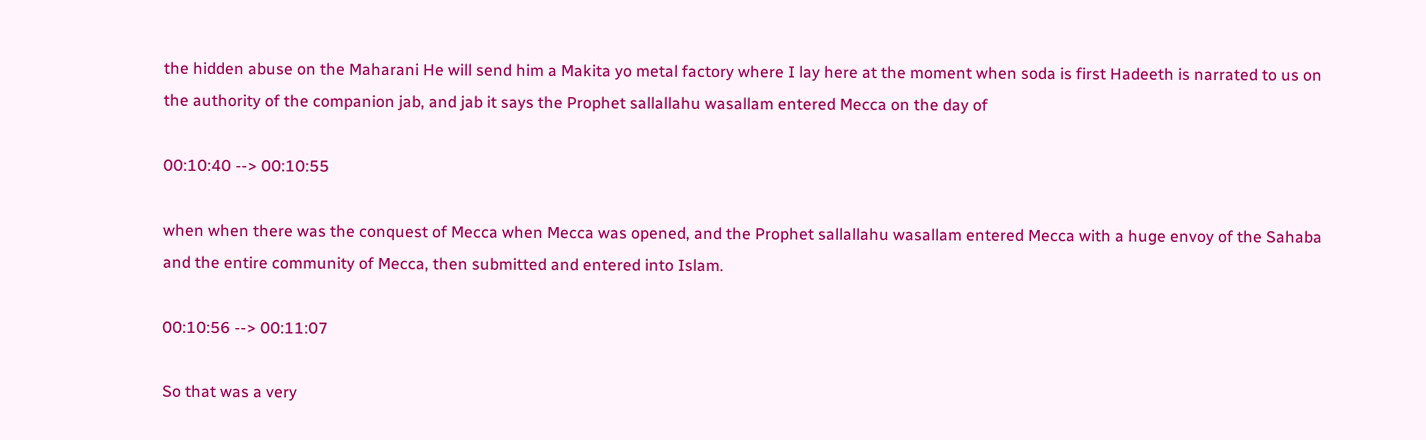the hidden abuse on the Maharani He will send him a Makita yo metal factory where I lay here at the moment when soda is first Hadeeth is narrated to us on the authority of the companion jab, and jab it says the Prophet sallallahu wasallam entered Mecca on the day of

00:10:40 --> 00:10:55

when when there was the conquest of Mecca when Mecca was opened, and the Prophet sallallahu wasallam entered Mecca with a huge envoy of the Sahaba and the entire community of Mecca, then submitted and entered into Islam.

00:10:56 --> 00:11:07

So that was a very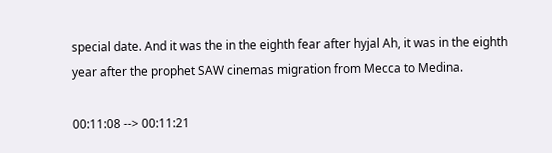special date. And it was the in the eighth fear after hyjal Ah, it was in the eighth year after the prophet SAW cinemas migration from Mecca to Medina.

00:11:08 --> 00:11:21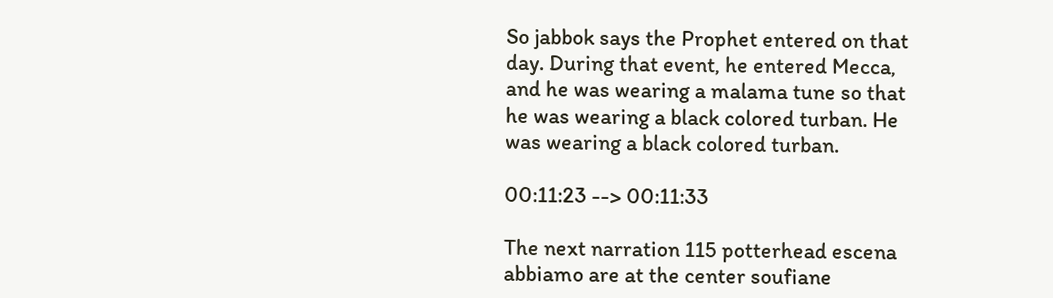So jabbok says the Prophet entered on that day. During that event, he entered Mecca, and he was wearing a malama tune so that he was wearing a black colored turban. He was wearing a black colored turban.

00:11:23 --> 00:11:33

The next narration 115 potterhead escena abbiamo are at the center soufiane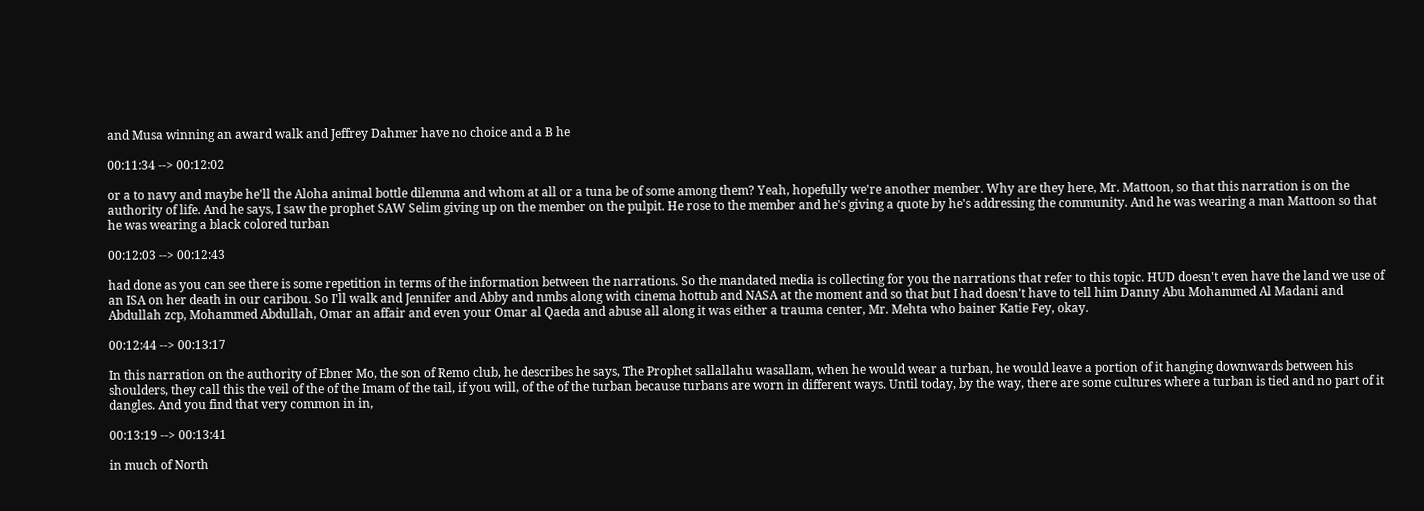and Musa winning an award walk and Jeffrey Dahmer have no choice and a B he

00:11:34 --> 00:12:02

or a to navy and maybe he'll the Aloha animal bottle dilemma and whom at all or a tuna be of some among them? Yeah, hopefully we're another member. Why are they here, Mr. Mattoon, so that this narration is on the authority of life. And he says, I saw the prophet SAW Selim giving up on the member on the pulpit. He rose to the member and he's giving a quote by he's addressing the community. And he was wearing a man Mattoon so that he was wearing a black colored turban

00:12:03 --> 00:12:43

had done as you can see there is some repetition in terms of the information between the narrations. So the mandated media is collecting for you the narrations that refer to this topic. HUD doesn't even have the land we use of an ISA on her death in our caribou. So I'll walk and Jennifer and Abby and nmbs along with cinema hottub and NASA at the moment and so that but I had doesn't have to tell him Danny Abu Mohammed Al Madani and Abdullah zcp, Mohammed Abdullah, Omar an affair and even your Omar al Qaeda and abuse all along it was either a trauma center, Mr. Mehta who bainer Katie Fey, okay.

00:12:44 --> 00:13:17

In this narration on the authority of Ebner Mo, the son of Remo club, he describes he says, The Prophet sallallahu wasallam, when he would wear a turban, he would leave a portion of it hanging downwards between his shoulders, they call this the veil of the of the Imam of the tail, if you will, of the of the turban because turbans are worn in different ways. Until today, by the way, there are some cultures where a turban is tied and no part of it dangles. And you find that very common in in,

00:13:19 --> 00:13:41

in much of North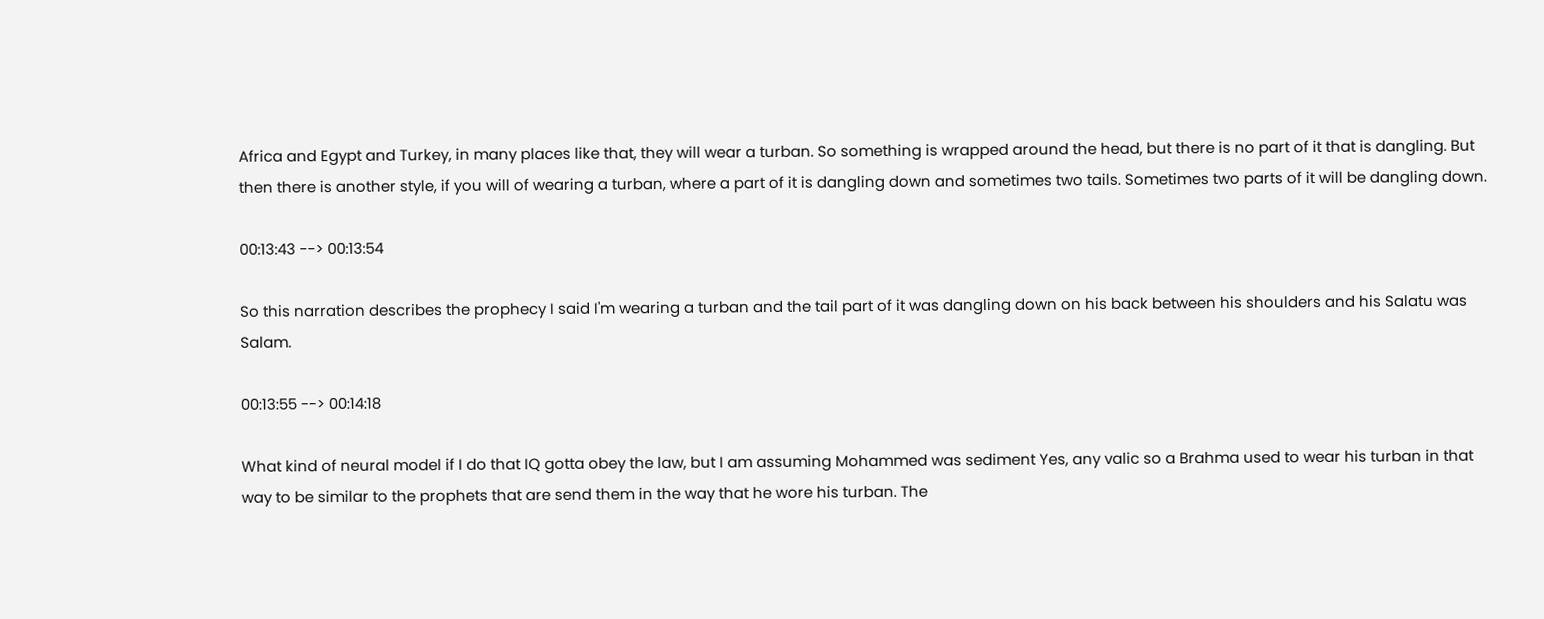Africa and Egypt and Turkey, in many places like that, they will wear a turban. So something is wrapped around the head, but there is no part of it that is dangling. But then there is another style, if you will of wearing a turban, where a part of it is dangling down and sometimes two tails. Sometimes two parts of it will be dangling down.

00:13:43 --> 00:13:54

So this narration describes the prophecy I said I'm wearing a turban and the tail part of it was dangling down on his back between his shoulders and his Salatu was Salam.

00:13:55 --> 00:14:18

What kind of neural model if I do that IQ gotta obey the law, but I am assuming Mohammed was sediment Yes, any valic so a Brahma used to wear his turban in that way to be similar to the prophets that are send them in the way that he wore his turban. The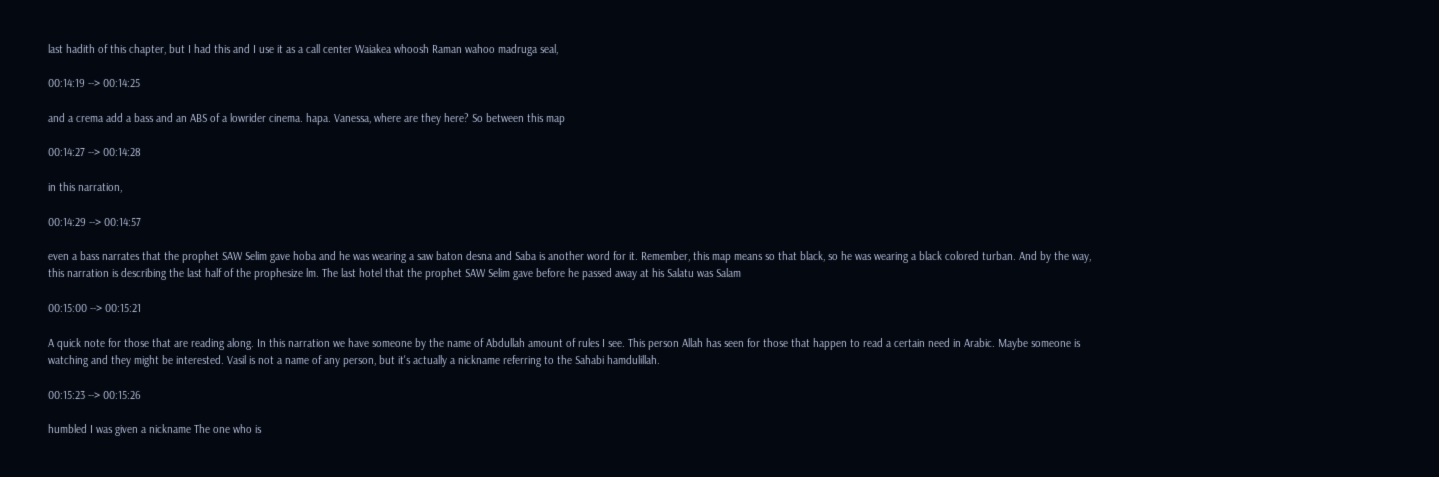last hadith of this chapter, but I had this and I use it as a call center Waiakea whoosh Raman wahoo madruga seal,

00:14:19 --> 00:14:25

and a crema add a bass and an ABS of a lowrider cinema. hapa. Vanessa, where are they here? So between this map

00:14:27 --> 00:14:28

in this narration,

00:14:29 --> 00:14:57

even a bass narrates that the prophet SAW Selim gave hoba and he was wearing a saw baton desna and Saba is another word for it. Remember, this map means so that black, so he was wearing a black colored turban. And by the way, this narration is describing the last half of the prophesize lm. The last hotel that the prophet SAW Selim gave before he passed away at his Salatu was Salam

00:15:00 --> 00:15:21

A quick note for those that are reading along. In this narration we have someone by the name of Abdullah amount of rules I see. This person Allah has seen for those that happen to read a certain need in Arabic. Maybe someone is watching and they might be interested. Vasil is not a name of any person, but it's actually a nickname referring to the Sahabi hamdulillah.

00:15:23 --> 00:15:26

humbled I was given a nickname The one who is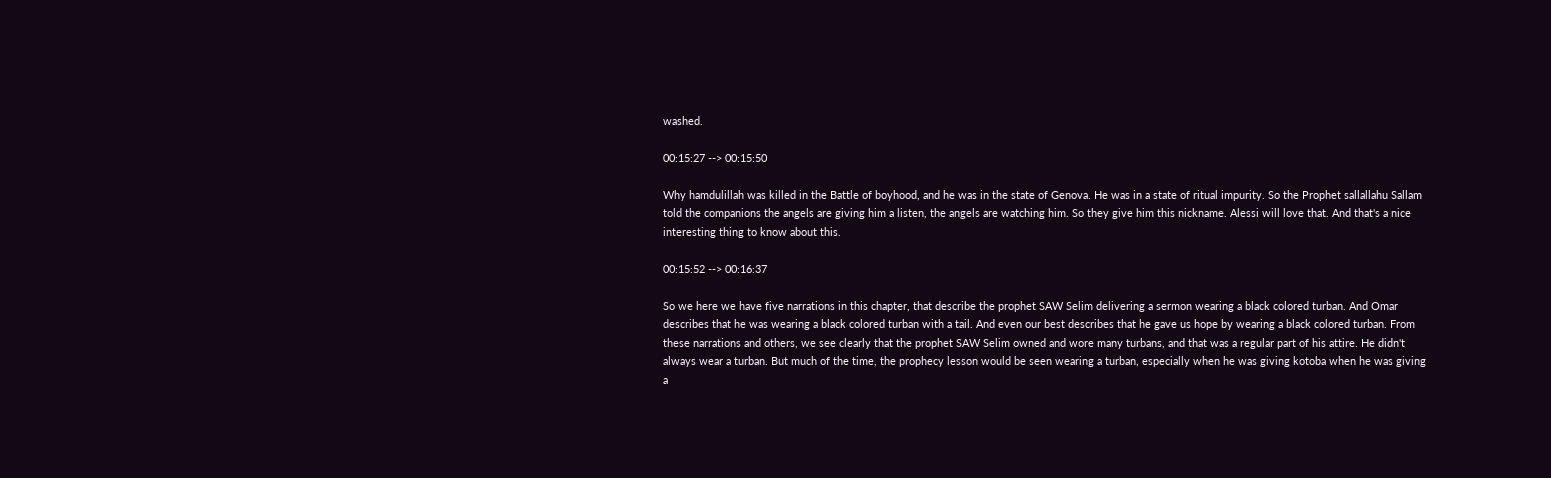washed.

00:15:27 --> 00:15:50

Why hamdulillah was killed in the Battle of boyhood, and he was in the state of Genova. He was in a state of ritual impurity. So the Prophet sallallahu Sallam told the companions the angels are giving him a listen, the angels are watching him. So they give him this nickname. Alessi will love that. And that's a nice interesting thing to know about this.

00:15:52 --> 00:16:37

So we here we have five narrations in this chapter, that describe the prophet SAW Selim delivering a sermon wearing a black colored turban. And Omar describes that he was wearing a black colored turban with a tail. And even our best describes that he gave us hope by wearing a black colored turban. From these narrations and others, we see clearly that the prophet SAW Selim owned and wore many turbans, and that was a regular part of his attire. He didn't always wear a turban. But much of the time, the prophecy lesson would be seen wearing a turban, especially when he was giving kotoba when he was giving a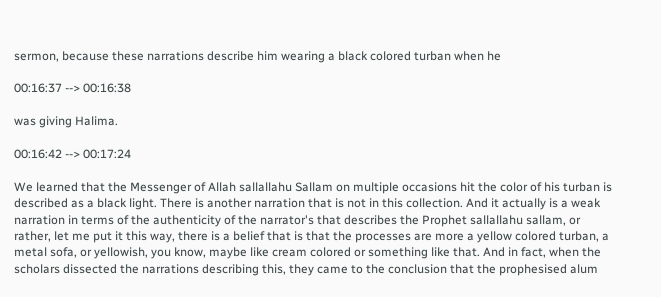sermon, because these narrations describe him wearing a black colored turban when he

00:16:37 --> 00:16:38

was giving Halima.

00:16:42 --> 00:17:24

We learned that the Messenger of Allah sallallahu Sallam on multiple occasions hit the color of his turban is described as a black light. There is another narration that is not in this collection. And it actually is a weak narration in terms of the authenticity of the narrator's that describes the Prophet sallallahu sallam, or rather, let me put it this way, there is a belief that is that the processes are more a yellow colored turban, a metal sofa, or yellowish, you know, maybe like cream colored or something like that. And in fact, when the scholars dissected the narrations describing this, they came to the conclusion that the prophesised alum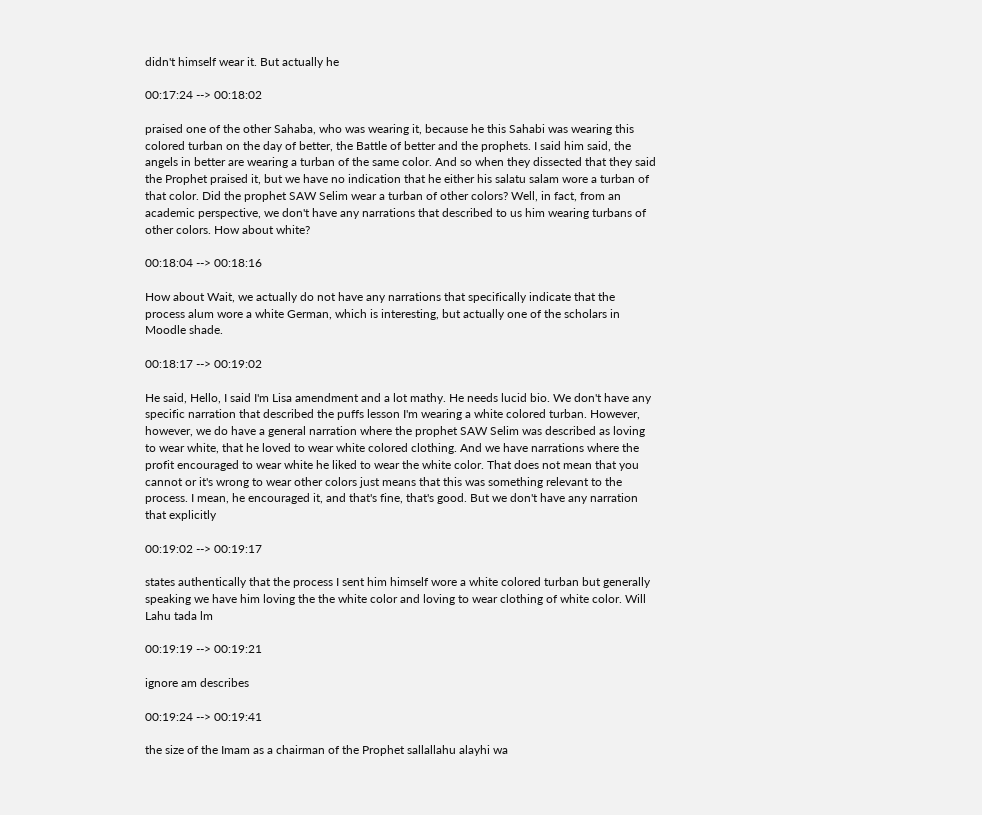didn't himself wear it. But actually he

00:17:24 --> 00:18:02

praised one of the other Sahaba, who was wearing it, because he this Sahabi was wearing this colored turban on the day of better, the Battle of better and the prophets. I said him said, the angels in better are wearing a turban of the same color. And so when they dissected that they said the Prophet praised it, but we have no indication that he either his salatu salam wore a turban of that color. Did the prophet SAW Selim wear a turban of other colors? Well, in fact, from an academic perspective, we don't have any narrations that described to us him wearing turbans of other colors. How about white?

00:18:04 --> 00:18:16

How about Wait, we actually do not have any narrations that specifically indicate that the process alum wore a white German, which is interesting, but actually one of the scholars in Moodle shade.

00:18:17 --> 00:19:02

He said, Hello, I said I'm Lisa amendment and a lot mathy. He needs lucid bio. We don't have any specific narration that described the puffs lesson I'm wearing a white colored turban. However, however, we do have a general narration where the prophet SAW Selim was described as loving to wear white, that he loved to wear white colored clothing. And we have narrations where the profit encouraged to wear white he liked to wear the white color. That does not mean that you cannot or it's wrong to wear other colors just means that this was something relevant to the process. I mean, he encouraged it, and that's fine, that's good. But we don't have any narration that explicitly

00:19:02 --> 00:19:17

states authentically that the process I sent him himself wore a white colored turban but generally speaking we have him loving the the white color and loving to wear clothing of white color. Will Lahu tada lm

00:19:19 --> 00:19:21

ignore am describes

00:19:24 --> 00:19:41

the size of the Imam as a chairman of the Prophet sallallahu alayhi wa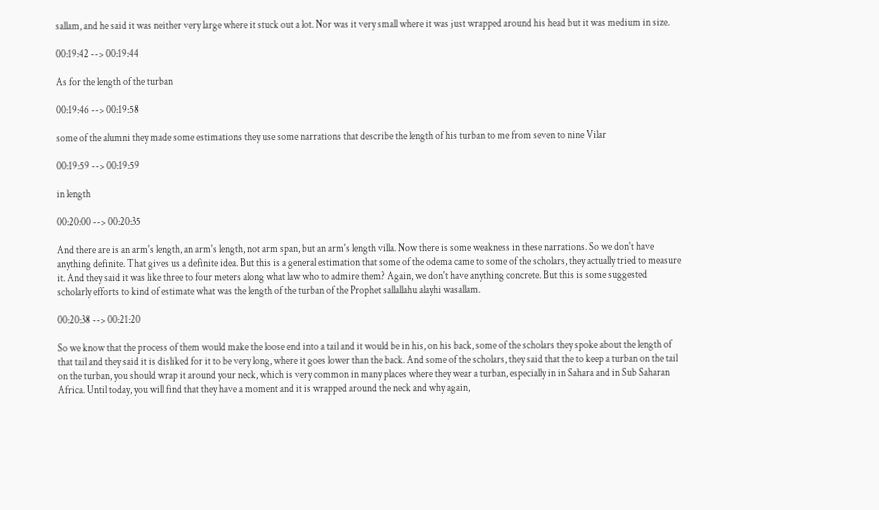sallam, and he said it was neither very large where it stuck out a lot. Nor was it very small where it was just wrapped around his head but it was medium in size.

00:19:42 --> 00:19:44

As for the length of the turban

00:19:46 --> 00:19:58

some of the alumni they made some estimations they use some narrations that describe the length of his turban to me from seven to nine Vilar

00:19:59 --> 00:19:59

in length

00:20:00 --> 00:20:35

And there are is an arm's length, an arm's length, not arm span, but an arm's length villa. Now there is some weakness in these narrations. So we don't have anything definite. That gives us a definite idea. But this is a general estimation that some of the odema came to some of the scholars, they actually tried to measure it. And they said it was like three to four meters along what law who to admire them? Again, we don't have anything concrete. But this is some suggested scholarly efforts to kind of estimate what was the length of the turban of the Prophet sallallahu alayhi wasallam.

00:20:38 --> 00:21:20

So we know that the process of them would make the loose end into a tail and it would be in his, on his back, some of the scholars they spoke about the length of that tail and they said it is disliked for it to be very long, where it goes lower than the back. And some of the scholars, they said that the to keep a turban on the tail on the turban, you should wrap it around your neck, which is very common in many places where they wear a turban, especially in in Sahara and in Sub Saharan Africa. Until today, you will find that they have a moment and it is wrapped around the neck and why again,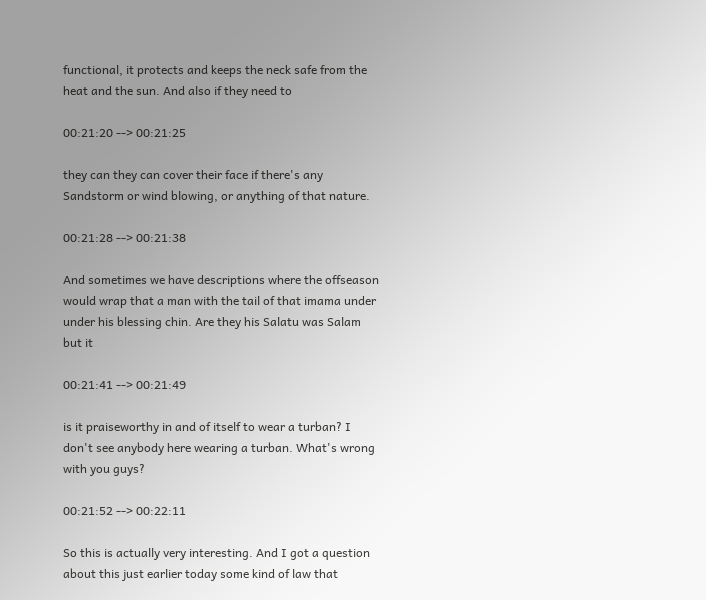functional, it protects and keeps the neck safe from the heat and the sun. And also if they need to

00:21:20 --> 00:21:25

they can they can cover their face if there's any Sandstorm or wind blowing, or anything of that nature.

00:21:28 --> 00:21:38

And sometimes we have descriptions where the offseason would wrap that a man with the tail of that imama under under his blessing chin. Are they his Salatu was Salam but it

00:21:41 --> 00:21:49

is it praiseworthy in and of itself to wear a turban? I don't see anybody here wearing a turban. What's wrong with you guys?

00:21:52 --> 00:22:11

So this is actually very interesting. And I got a question about this just earlier today some kind of law that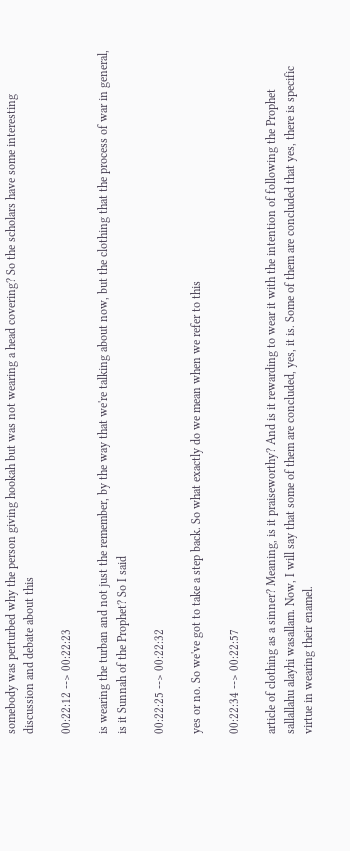somebody was perturbed why the person giving hookah but was not wearing a head covering? So the scholars have some interesting discussion and debate about this

00:22:12 --> 00:22:23

is wearing the turban and not just the remember, by the way that we're talking about now, but the clothing that the process of war in general, is it Sunnah of the Prophet? So I said

00:22:25 --> 00:22:32

yes or no. So we've got to take a step back. So what exactly do we mean when we refer to this

00:22:34 --> 00:22:57

article of clothing as a sinner? Meaning, is it praiseworthy? And is it rewarding to wear it with the intention of following the Prophet sallallahu alayhi wasallam. Now, I will say that some of them are concluded, yes, it is. Some of them are concluded that yes, there is specific virtue in wearing their enamel.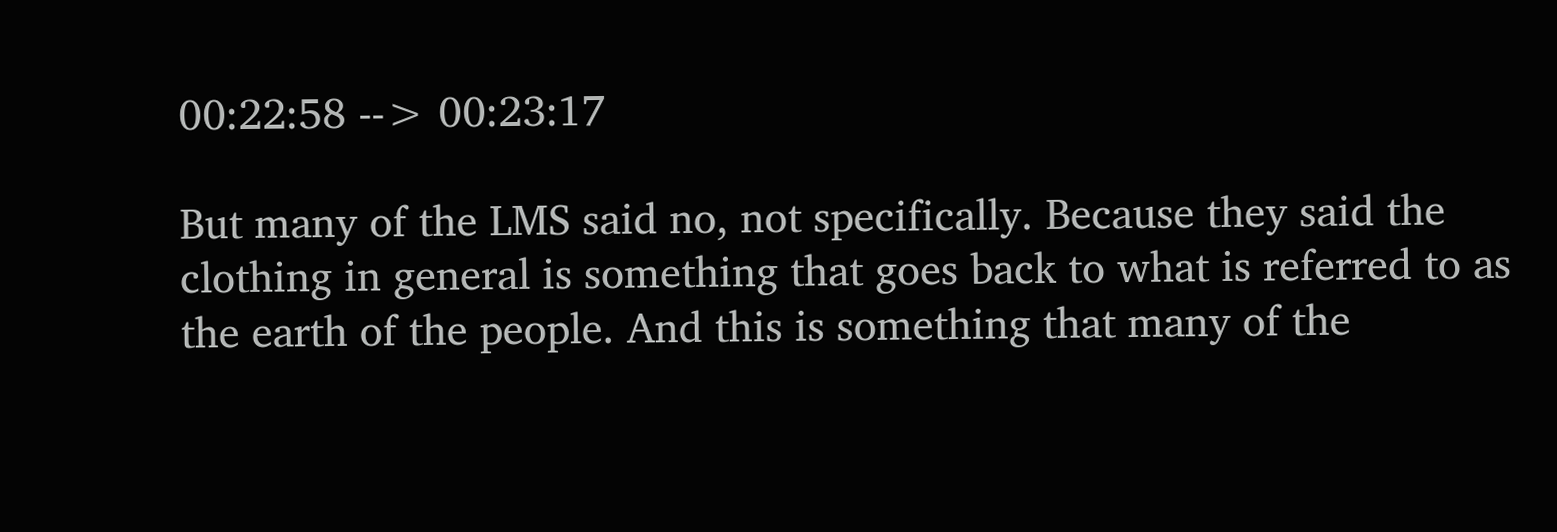00:22:58 --> 00:23:17

But many of the LMS said no, not specifically. Because they said the clothing in general is something that goes back to what is referred to as the earth of the people. And this is something that many of the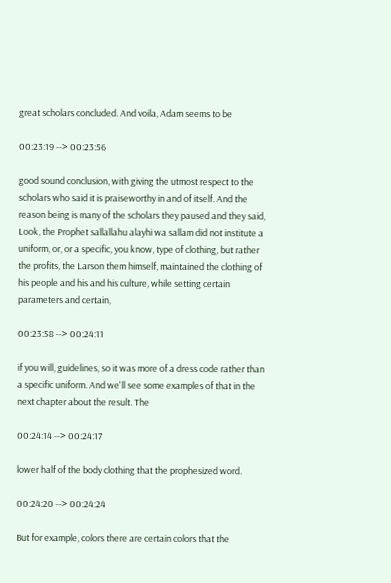great scholars concluded. And voila, Adam seems to be

00:23:19 --> 00:23:56

good sound conclusion, with giving the utmost respect to the scholars who said it is praiseworthy in and of itself. And the reason being is many of the scholars they paused and they said, Look, the Prophet sallallahu alayhi wa sallam did not institute a uniform, or, or a specific, you know, type of clothing, but rather the profits, the Larson them himself, maintained the clothing of his people and his and his culture, while setting certain parameters and certain,

00:23:58 --> 00:24:11

if you will, guidelines, so it was more of a dress code rather than a specific uniform. And we'll see some examples of that in the next chapter about the result. The

00:24:14 --> 00:24:17

lower half of the body clothing that the prophesized word.

00:24:20 --> 00:24:24

But for example, colors there are certain colors that the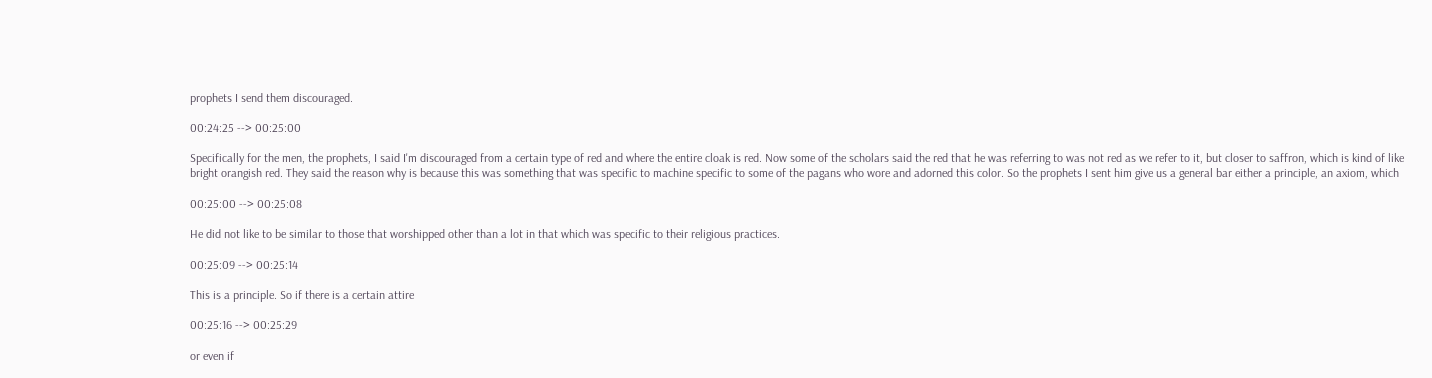prophets I send them discouraged.

00:24:25 --> 00:25:00

Specifically for the men, the prophets, I said I'm discouraged from a certain type of red and where the entire cloak is red. Now some of the scholars said the red that he was referring to was not red as we refer to it, but closer to saffron, which is kind of like bright orangish red. They said the reason why is because this was something that was specific to machine specific to some of the pagans who wore and adorned this color. So the prophets I sent him give us a general bar either a principle, an axiom, which

00:25:00 --> 00:25:08

He did not like to be similar to those that worshipped other than a lot in that which was specific to their religious practices.

00:25:09 --> 00:25:14

This is a principle. So if there is a certain attire

00:25:16 --> 00:25:29

or even if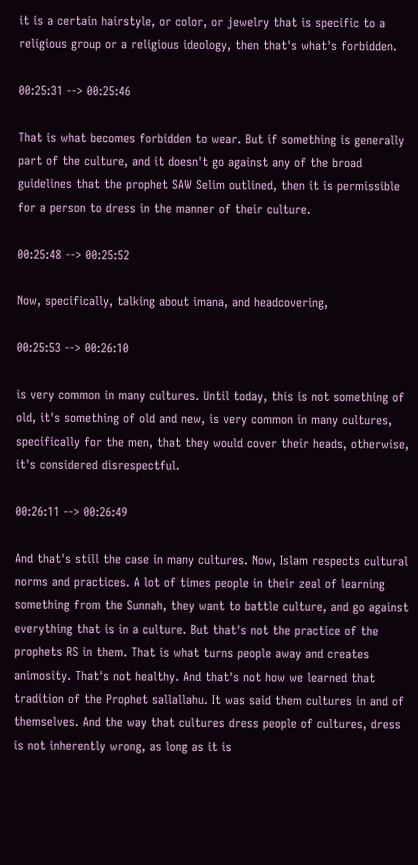it is a certain hairstyle, or color, or jewelry that is specific to a religious group or a religious ideology, then that's what's forbidden.

00:25:31 --> 00:25:46

That is what becomes forbidden to wear. But if something is generally part of the culture, and it doesn't go against any of the broad guidelines that the prophet SAW Selim outlined, then it is permissible for a person to dress in the manner of their culture.

00:25:48 --> 00:25:52

Now, specifically, talking about imana, and headcovering,

00:25:53 --> 00:26:10

is very common in many cultures. Until today, this is not something of old, it's something of old and new, is very common in many cultures, specifically for the men, that they would cover their heads, otherwise, it's considered disrespectful.

00:26:11 --> 00:26:49

And that's still the case in many cultures. Now, Islam respects cultural norms and practices. A lot of times people in their zeal of learning something from the Sunnah, they want to battle culture, and go against everything that is in a culture. But that's not the practice of the prophets RS in them. That is what turns people away and creates animosity. That's not healthy. And that's not how we learned that tradition of the Prophet sallallahu. It was said them cultures in and of themselves. And the way that cultures dress people of cultures, dress is not inherently wrong, as long as it is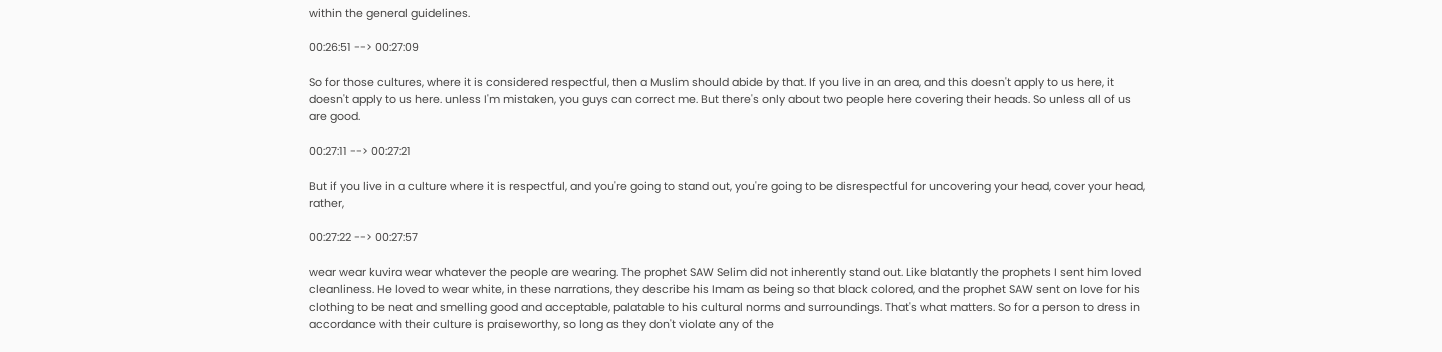within the general guidelines.

00:26:51 --> 00:27:09

So for those cultures, where it is considered respectful, then a Muslim should abide by that. If you live in an area, and this doesn't apply to us here, it doesn't apply to us here. unless I'm mistaken, you guys can correct me. But there's only about two people here covering their heads. So unless all of us are good.

00:27:11 --> 00:27:21

But if you live in a culture where it is respectful, and you're going to stand out, you're going to be disrespectful for uncovering your head, cover your head, rather,

00:27:22 --> 00:27:57

wear wear kuvira wear whatever the people are wearing. The prophet SAW Selim did not inherently stand out. Like blatantly the prophets I sent him loved cleanliness. He loved to wear white, in these narrations, they describe his Imam as being so that black colored, and the prophet SAW sent on love for his clothing to be neat and smelling good and acceptable, palatable to his cultural norms and surroundings. That's what matters. So for a person to dress in accordance with their culture is praiseworthy, so long as they don't violate any of the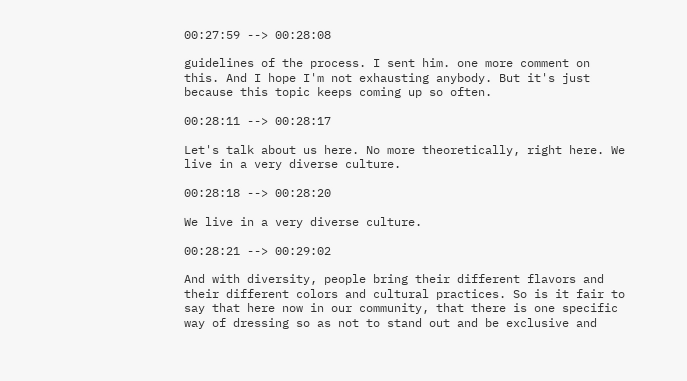00:27:59 --> 00:28:08

guidelines of the process. I sent him. one more comment on this. And I hope I'm not exhausting anybody. But it's just because this topic keeps coming up so often.

00:28:11 --> 00:28:17

Let's talk about us here. No more theoretically, right here. We live in a very diverse culture.

00:28:18 --> 00:28:20

We live in a very diverse culture.

00:28:21 --> 00:29:02

And with diversity, people bring their different flavors and their different colors and cultural practices. So is it fair to say that here now in our community, that there is one specific way of dressing so as not to stand out and be exclusive and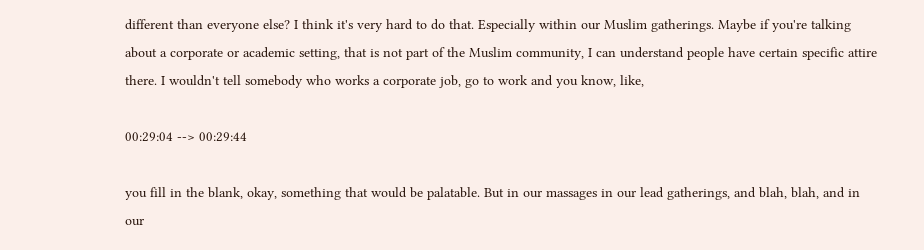different than everyone else? I think it's very hard to do that. Especially within our Muslim gatherings. Maybe if you're talking about a corporate or academic setting, that is not part of the Muslim community, I can understand people have certain specific attire there. I wouldn't tell somebody who works a corporate job, go to work and you know, like,

00:29:04 --> 00:29:44

you fill in the blank, okay, something that would be palatable. But in our massages in our lead gatherings, and blah, blah, and in our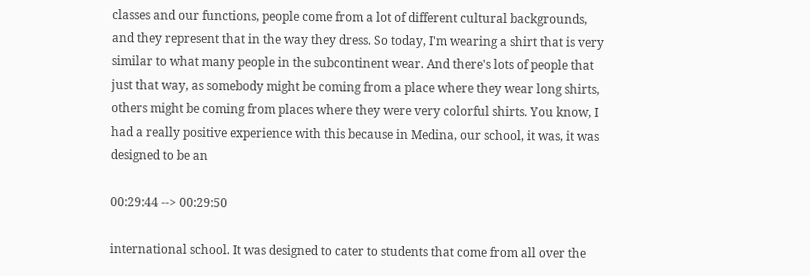classes and our functions, people come from a lot of different cultural backgrounds, and they represent that in the way they dress. So today, I'm wearing a shirt that is very similar to what many people in the subcontinent wear. And there's lots of people that just that way, as somebody might be coming from a place where they wear long shirts, others might be coming from places where they were very colorful shirts. You know, I had a really positive experience with this because in Medina, our school, it was, it was designed to be an

00:29:44 --> 00:29:50

international school. It was designed to cater to students that come from all over the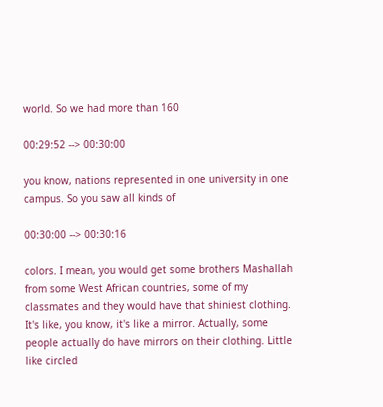world. So we had more than 160

00:29:52 --> 00:30:00

you know, nations represented in one university in one campus. So you saw all kinds of

00:30:00 --> 00:30:16

colors. I mean, you would get some brothers Mashallah from some West African countries, some of my classmates and they would have that shiniest clothing. It's like, you know, it's like a mirror. Actually, some people actually do have mirrors on their clothing. Little like circled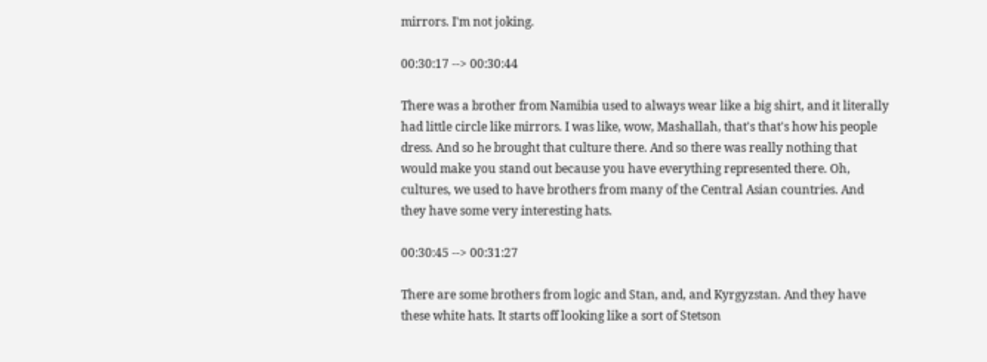mirrors. I'm not joking.

00:30:17 --> 00:30:44

There was a brother from Namibia used to always wear like a big shirt, and it literally had little circle like mirrors. I was like, wow, Mashallah, that's that's how his people dress. And so he brought that culture there. And so there was really nothing that would make you stand out because you have everything represented there. Oh, cultures, we used to have brothers from many of the Central Asian countries. And they have some very interesting hats.

00:30:45 --> 00:31:27

There are some brothers from logic and Stan, and, and Kyrgyzstan. And they have these white hats. It starts off looking like a sort of Stetson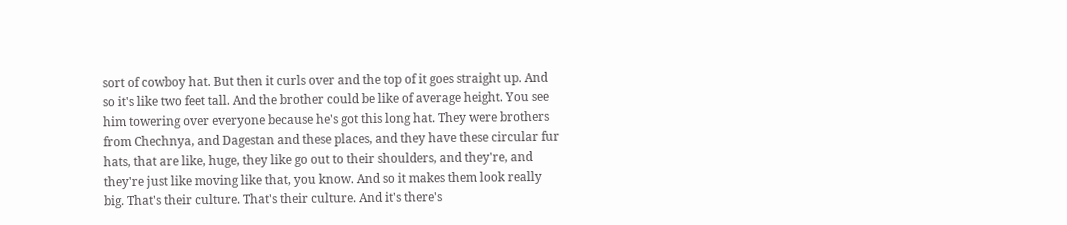sort of cowboy hat. But then it curls over and the top of it goes straight up. And so it's like two feet tall. And the brother could be like of average height. You see him towering over everyone because he's got this long hat. They were brothers from Chechnya, and Dagestan and these places, and they have these circular fur hats, that are like, huge, they like go out to their shoulders, and they're, and they're just like moving like that, you know. And so it makes them look really big. That's their culture. That's their culture. And it's there's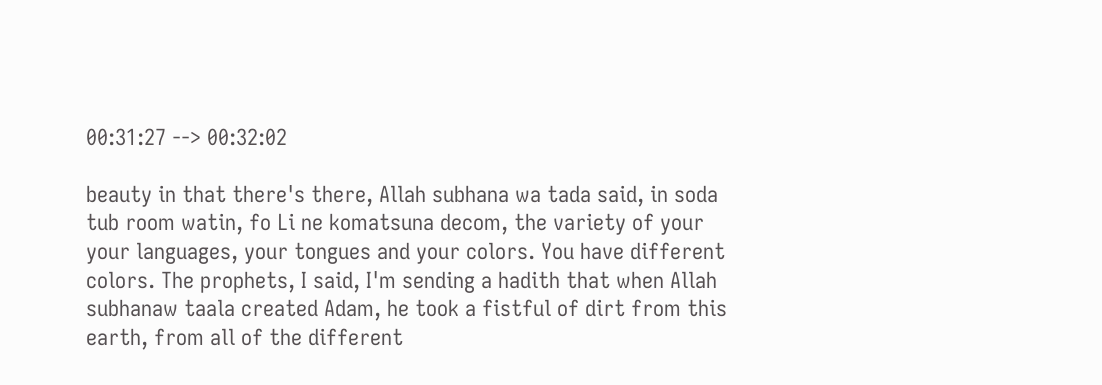00:31:27 --> 00:32:02

beauty in that there's there, Allah subhana wa tada said, in soda tub room watin, fo Li ne komatsuna decom, the variety of your your languages, your tongues and your colors. You have different colors. The prophets, I said, I'm sending a hadith that when Allah subhanaw taala created Adam, he took a fistful of dirt from this earth, from all of the different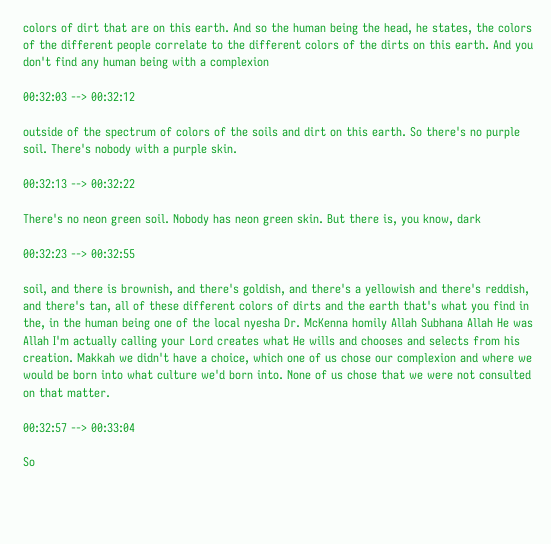colors of dirt that are on this earth. And so the human being the head, he states, the colors of the different people correlate to the different colors of the dirts on this earth. And you don't find any human being with a complexion

00:32:03 --> 00:32:12

outside of the spectrum of colors of the soils and dirt on this earth. So there's no purple soil. There's nobody with a purple skin.

00:32:13 --> 00:32:22

There's no neon green soil. Nobody has neon green skin. But there is, you know, dark

00:32:23 --> 00:32:55

soil, and there is brownish, and there's goldish, and there's a yellowish and there's reddish, and there's tan, all of these different colors of dirts and the earth that's what you find in the, in the human being one of the local nyesha Dr. McKenna homily Allah Subhana Allah He was Allah I'm actually calling your Lord creates what He wills and chooses and selects from his creation. Makkah we didn't have a choice, which one of us chose our complexion and where we would be born into what culture we'd born into. None of us chose that we were not consulted on that matter.

00:32:57 --> 00:33:04

So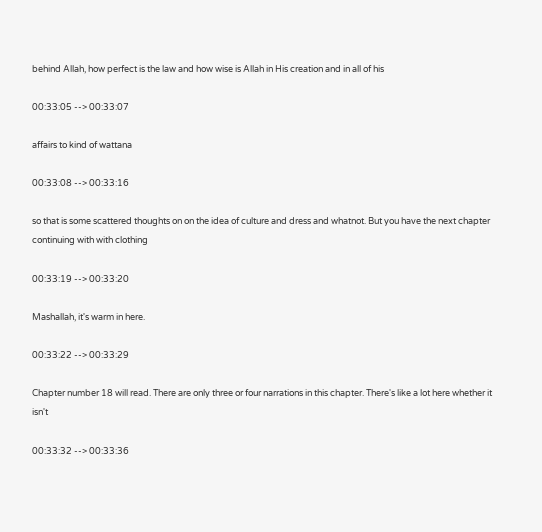behind Allah, how perfect is the law and how wise is Allah in His creation and in all of his

00:33:05 --> 00:33:07

affairs to kind of wattana

00:33:08 --> 00:33:16

so that is some scattered thoughts on on the idea of culture and dress and whatnot. But you have the next chapter continuing with with clothing

00:33:19 --> 00:33:20

Mashallah, it's warm in here.

00:33:22 --> 00:33:29

Chapter number 18 will read. There are only three or four narrations in this chapter. There's like a lot here whether it isn't

00:33:32 --> 00:33:36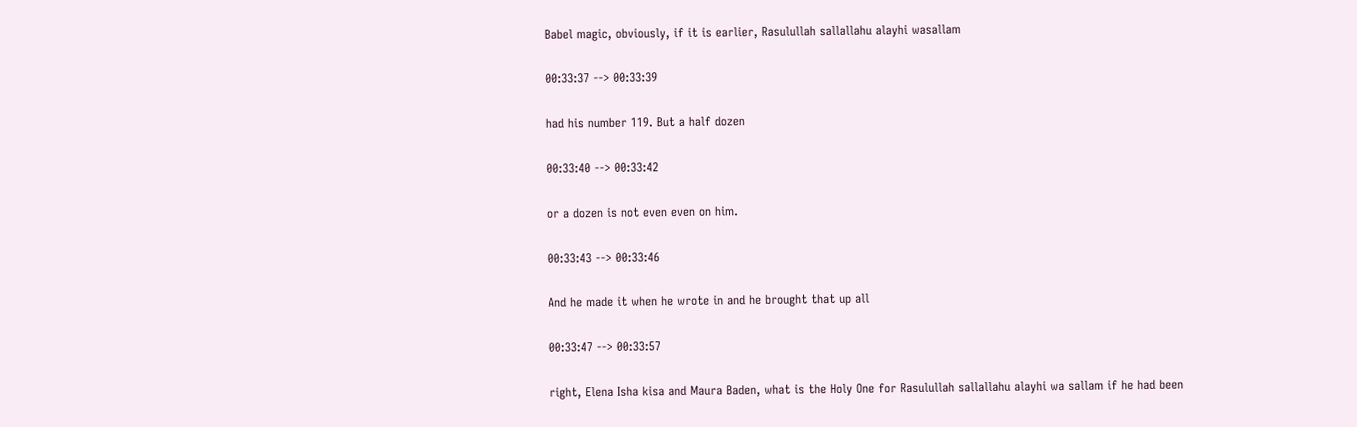Babel magic, obviously, if it is earlier, Rasulullah sallallahu alayhi wasallam

00:33:37 --> 00:33:39

had his number 119. But a half dozen

00:33:40 --> 00:33:42

or a dozen is not even even on him.

00:33:43 --> 00:33:46

And he made it when he wrote in and he brought that up all

00:33:47 --> 00:33:57

right, Elena Isha kisa and Maura Baden, what is the Holy One for Rasulullah sallallahu alayhi wa sallam if he had been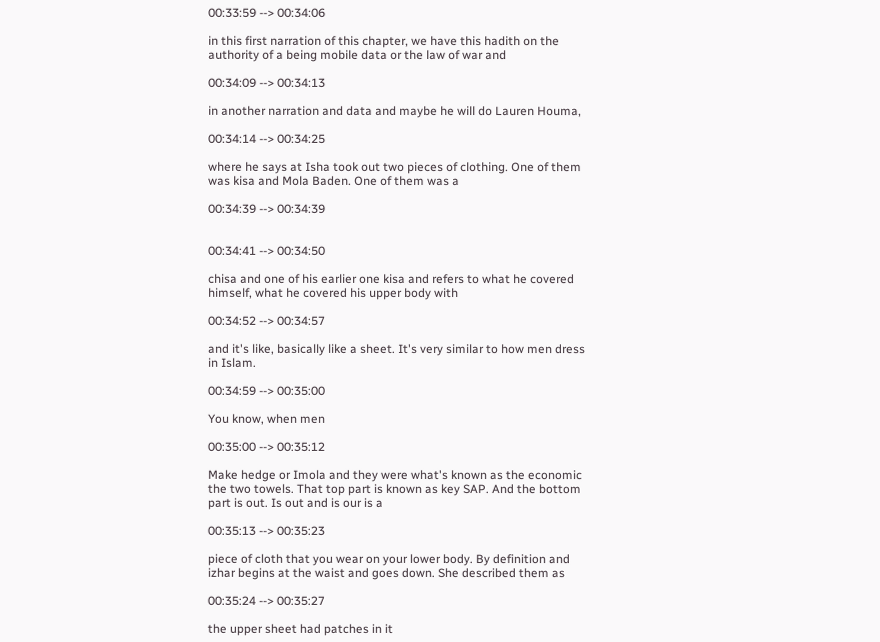00:33:59 --> 00:34:06

in this first narration of this chapter, we have this hadith on the authority of a being mobile data or the law of war and

00:34:09 --> 00:34:13

in another narration and data and maybe he will do Lauren Houma,

00:34:14 --> 00:34:25

where he says at Isha took out two pieces of clothing. One of them was kisa and Mola Baden. One of them was a

00:34:39 --> 00:34:39


00:34:41 --> 00:34:50

chisa and one of his earlier one kisa and refers to what he covered himself, what he covered his upper body with

00:34:52 --> 00:34:57

and it's like, basically like a sheet. It's very similar to how men dress in Islam.

00:34:59 --> 00:35:00

You know, when men

00:35:00 --> 00:35:12

Make hedge or Imola and they were what's known as the economic the two towels. That top part is known as key SAP. And the bottom part is out. Is out and is our is a

00:35:13 --> 00:35:23

piece of cloth that you wear on your lower body. By definition and izhar begins at the waist and goes down. She described them as

00:35:24 --> 00:35:27

the upper sheet had patches in it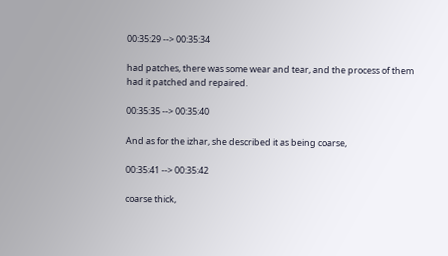00:35:29 --> 00:35:34

had patches, there was some wear and tear, and the process of them had it patched and repaired.

00:35:35 --> 00:35:40

And as for the izhar, she described it as being coarse,

00:35:41 --> 00:35:42

coarse thick,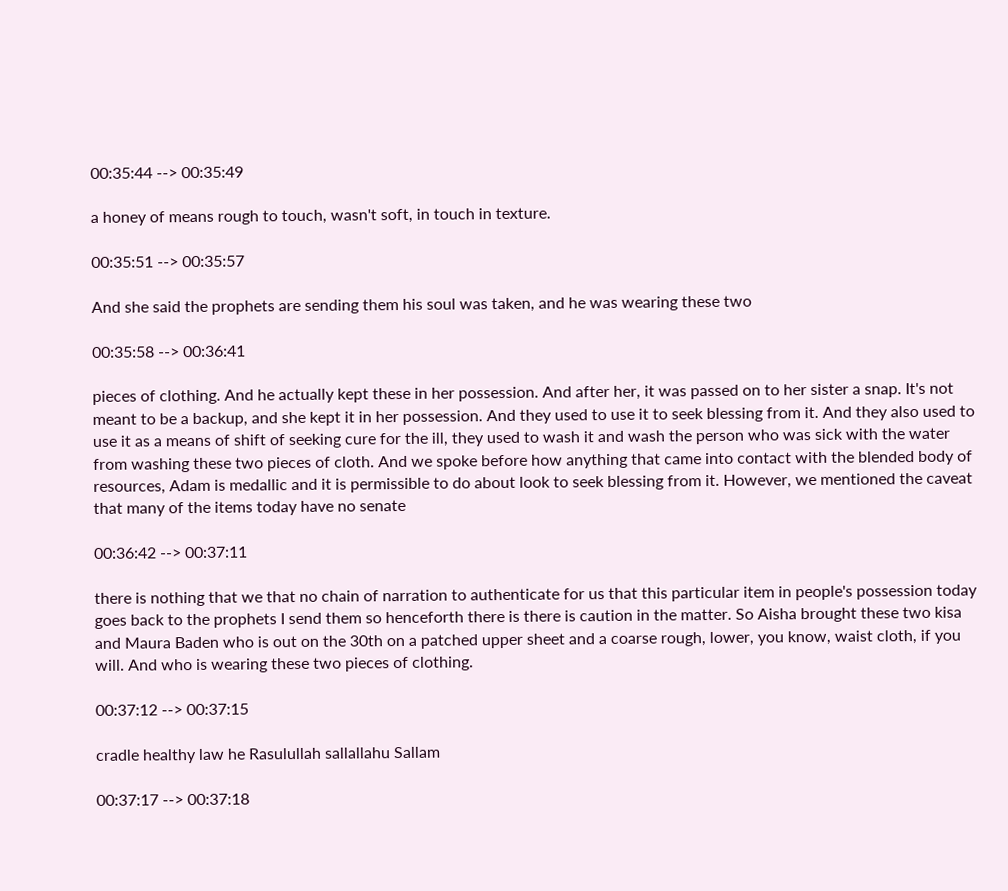00:35:44 --> 00:35:49

a honey of means rough to touch, wasn't soft, in touch in texture.

00:35:51 --> 00:35:57

And she said the prophets are sending them his soul was taken, and he was wearing these two

00:35:58 --> 00:36:41

pieces of clothing. And he actually kept these in her possession. And after her, it was passed on to her sister a snap. It's not meant to be a backup, and she kept it in her possession. And they used to use it to seek blessing from it. And they also used to use it as a means of shift of seeking cure for the ill, they used to wash it and wash the person who was sick with the water from washing these two pieces of cloth. And we spoke before how anything that came into contact with the blended body of resources, Adam is medallic and it is permissible to do about look to seek blessing from it. However, we mentioned the caveat that many of the items today have no senate

00:36:42 --> 00:37:11

there is nothing that we that no chain of narration to authenticate for us that this particular item in people's possession today goes back to the prophets I send them so henceforth there is there is caution in the matter. So Aisha brought these two kisa and Maura Baden who is out on the 30th on a patched upper sheet and a coarse rough, lower, you know, waist cloth, if you will. And who is wearing these two pieces of clothing.

00:37:12 --> 00:37:15

cradle healthy law he Rasulullah sallallahu Sallam

00:37:17 --> 00:37:18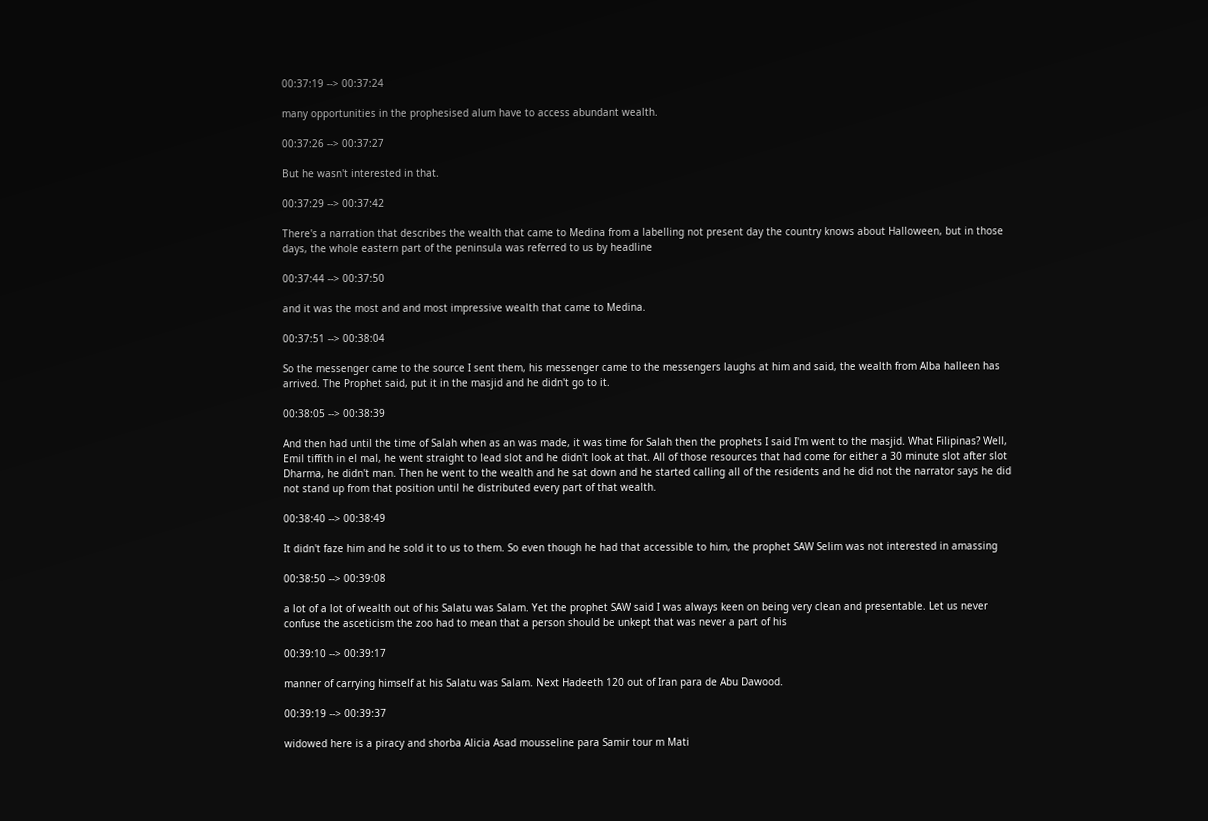00:37:19 --> 00:37:24

many opportunities in the prophesised alum have to access abundant wealth.

00:37:26 --> 00:37:27

But he wasn't interested in that.

00:37:29 --> 00:37:42

There's a narration that describes the wealth that came to Medina from a labelling not present day the country knows about Halloween, but in those days, the whole eastern part of the peninsula was referred to us by headline

00:37:44 --> 00:37:50

and it was the most and and most impressive wealth that came to Medina.

00:37:51 --> 00:38:04

So the messenger came to the source I sent them, his messenger came to the messengers laughs at him and said, the wealth from Alba halleen has arrived. The Prophet said, put it in the masjid and he didn't go to it.

00:38:05 --> 00:38:39

And then had until the time of Salah when as an was made, it was time for Salah then the prophets I said I'm went to the masjid. What Filipinas? Well, Emil tiffith in el mal, he went straight to lead slot and he didn't look at that. All of those resources that had come for either a 30 minute slot after slot Dharma, he didn't man. Then he went to the wealth and he sat down and he started calling all of the residents and he did not the narrator says he did not stand up from that position until he distributed every part of that wealth.

00:38:40 --> 00:38:49

It didn't faze him and he sold it to us to them. So even though he had that accessible to him, the prophet SAW Selim was not interested in amassing

00:38:50 --> 00:39:08

a lot of a lot of wealth out of his Salatu was Salam. Yet the prophet SAW said I was always keen on being very clean and presentable. Let us never confuse the asceticism the zoo had to mean that a person should be unkept that was never a part of his

00:39:10 --> 00:39:17

manner of carrying himself at his Salatu was Salam. Next Hadeeth 120 out of Iran para de Abu Dawood.

00:39:19 --> 00:39:37

widowed here is a piracy and shorba Alicia Asad mousseline para Samir tour m Mati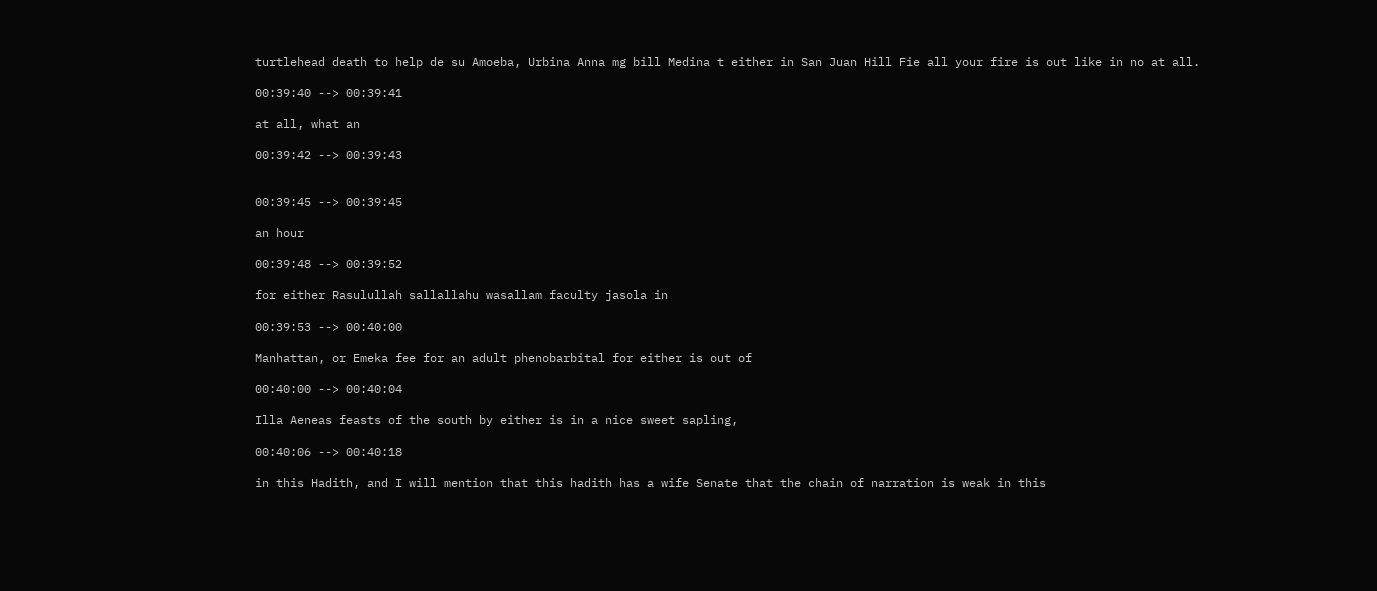turtlehead death to help de su Amoeba, Urbina Anna mg bill Medina t either in San Juan Hill Fie all your fire is out like in no at all.

00:39:40 --> 00:39:41

at all, what an

00:39:42 --> 00:39:43


00:39:45 --> 00:39:45

an hour

00:39:48 --> 00:39:52

for either Rasulullah sallallahu wasallam faculty jasola in

00:39:53 --> 00:40:00

Manhattan, or Emeka fee for an adult phenobarbital for either is out of

00:40:00 --> 00:40:04

Illa Aeneas feasts of the south by either is in a nice sweet sapling,

00:40:06 --> 00:40:18

in this Hadith, and I will mention that this hadith has a wife Senate that the chain of narration is weak in this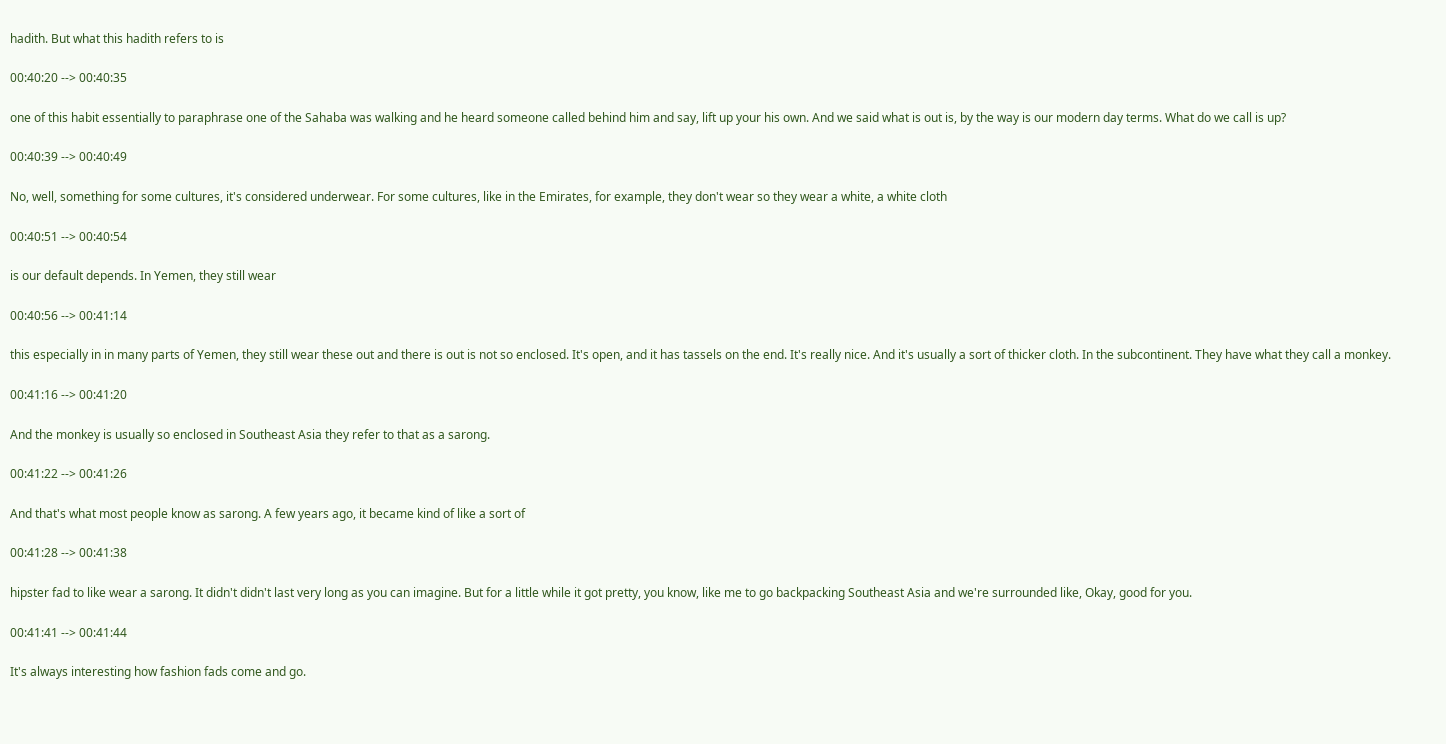hadith. But what this hadith refers to is

00:40:20 --> 00:40:35

one of this habit essentially to paraphrase one of the Sahaba was walking and he heard someone called behind him and say, lift up your his own. And we said what is out is, by the way is our modern day terms. What do we call is up?

00:40:39 --> 00:40:49

No, well, something for some cultures, it's considered underwear. For some cultures, like in the Emirates, for example, they don't wear so they wear a white, a white cloth

00:40:51 --> 00:40:54

is our default depends. In Yemen, they still wear

00:40:56 --> 00:41:14

this especially in in many parts of Yemen, they still wear these out and there is out is not so enclosed. It's open, and it has tassels on the end. It's really nice. And it's usually a sort of thicker cloth. In the subcontinent. They have what they call a monkey.

00:41:16 --> 00:41:20

And the monkey is usually so enclosed in Southeast Asia they refer to that as a sarong.

00:41:22 --> 00:41:26

And that's what most people know as sarong. A few years ago, it became kind of like a sort of

00:41:28 --> 00:41:38

hipster fad to like wear a sarong. It didn't didn't last very long as you can imagine. But for a little while it got pretty, you know, like me to go backpacking Southeast Asia and we're surrounded like, Okay, good for you.

00:41:41 --> 00:41:44

It's always interesting how fashion fads come and go.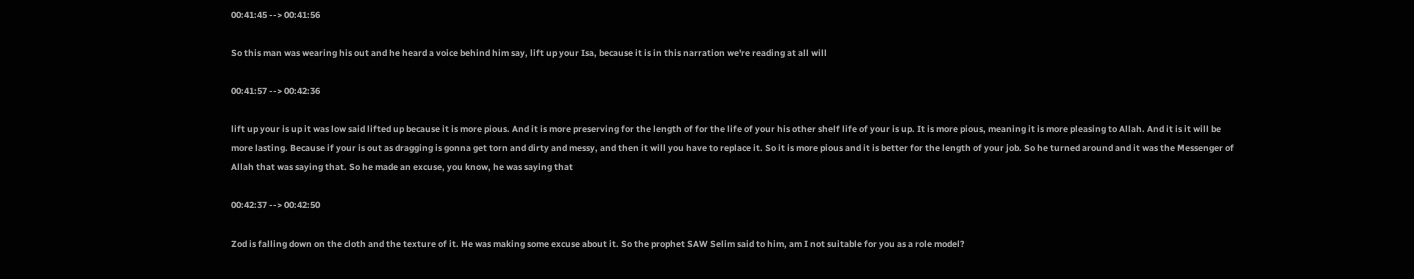00:41:45 --> 00:41:56

So this man was wearing his out and he heard a voice behind him say, lift up your Isa, because it is in this narration we're reading at all will

00:41:57 --> 00:42:36

lift up your is up it was low said lifted up because it is more pious. And it is more preserving for the length of for the life of your his other shelf life of your is up. It is more pious, meaning it is more pleasing to Allah. And it is it will be more lasting. Because if your is out as dragging is gonna get torn and dirty and messy, and then it will you have to replace it. So it is more pious and it is better for the length of your job. So he turned around and it was the Messenger of Allah that was saying that. So he made an excuse, you know, he was saying that

00:42:37 --> 00:42:50

Zod is falling down on the cloth and the texture of it. He was making some excuse about it. So the prophet SAW Selim said to him, am I not suitable for you as a role model?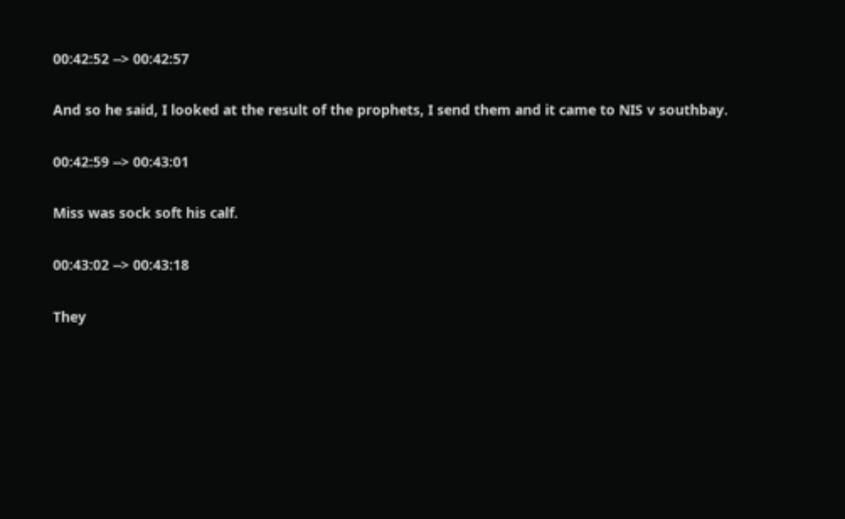00:42:52 --> 00:42:57

And so he said, I looked at the result of the prophets, I send them and it came to NIS v southbay.

00:42:59 --> 00:43:01

Miss was sock soft his calf.

00:43:02 --> 00:43:18

They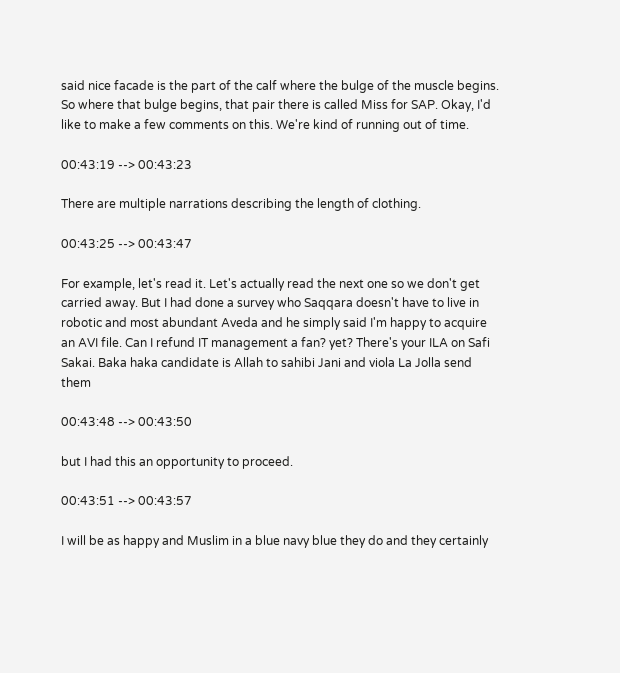said nice facade is the part of the calf where the bulge of the muscle begins. So where that bulge begins, that pair there is called Miss for SAP. Okay, I'd like to make a few comments on this. We're kind of running out of time.

00:43:19 --> 00:43:23

There are multiple narrations describing the length of clothing.

00:43:25 --> 00:43:47

For example, let's read it. Let's actually read the next one so we don't get carried away. But I had done a survey who Saqqara doesn't have to live in robotic and most abundant Aveda and he simply said I'm happy to acquire an AVI file. Can I refund IT management a fan? yet? There's your ILA on Safi Sakai. Baka haka candidate is Allah to sahibi Jani and viola La Jolla send them

00:43:48 --> 00:43:50

but I had this an opportunity to proceed.

00:43:51 --> 00:43:57

I will be as happy and Muslim in a blue navy blue they do and they certainly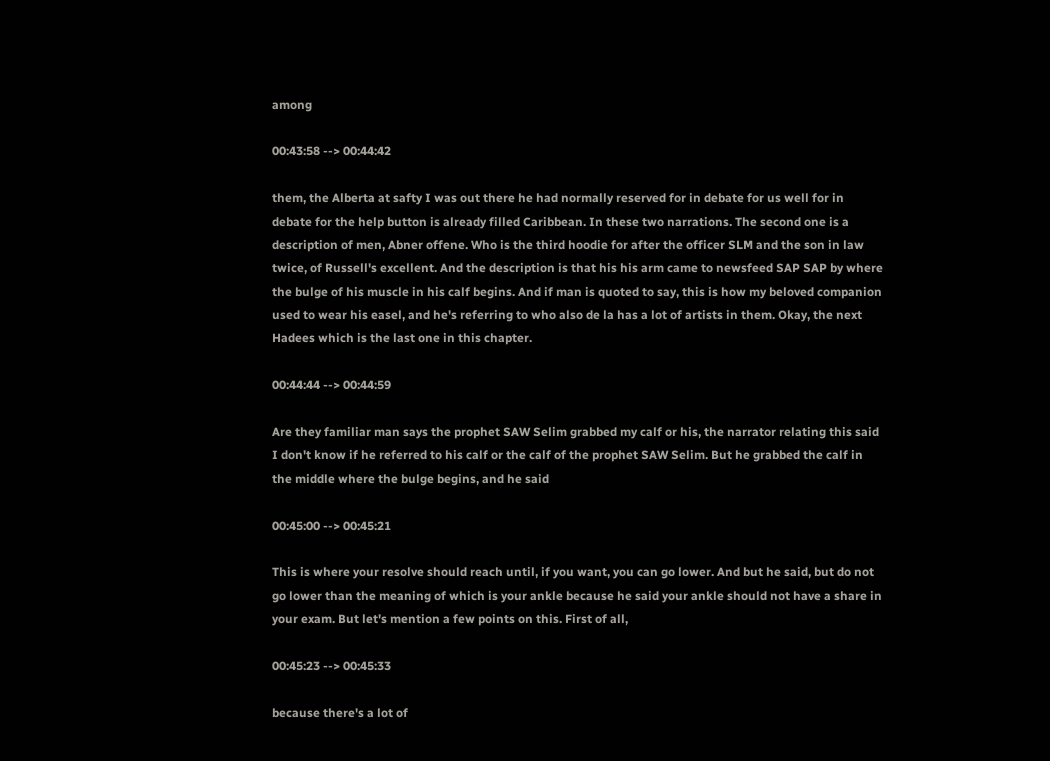among

00:43:58 --> 00:44:42

them, the Alberta at safty I was out there he had normally reserved for in debate for us well for in debate for the help button is already filled Caribbean. In these two narrations. The second one is a description of men, Abner offene. Who is the third hoodie for after the officer SLM and the son in law twice, of Russell's excellent. And the description is that his his arm came to newsfeed SAP SAP by where the bulge of his muscle in his calf begins. And if man is quoted to say, this is how my beloved companion used to wear his easel, and he's referring to who also de la has a lot of artists in them. Okay, the next Hadees which is the last one in this chapter.

00:44:44 --> 00:44:59

Are they familiar man says the prophet SAW Selim grabbed my calf or his, the narrator relating this said I don't know if he referred to his calf or the calf of the prophet SAW Selim. But he grabbed the calf in the middle where the bulge begins, and he said

00:45:00 --> 00:45:21

This is where your resolve should reach until, if you want, you can go lower. And but he said, but do not go lower than the meaning of which is your ankle because he said your ankle should not have a share in your exam. But let's mention a few points on this. First of all,

00:45:23 --> 00:45:33

because there's a lot of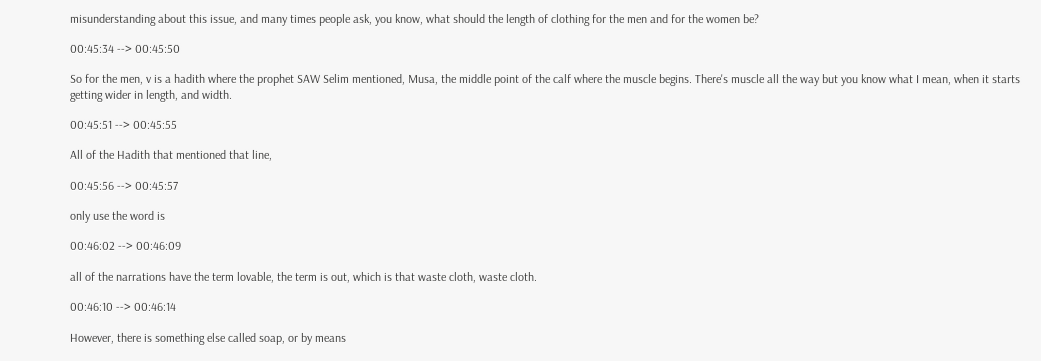misunderstanding about this issue, and many times people ask, you know, what should the length of clothing for the men and for the women be?

00:45:34 --> 00:45:50

So for the men, v is a hadith where the prophet SAW Selim mentioned, Musa, the middle point of the calf where the muscle begins. There's muscle all the way but you know what I mean, when it starts getting wider in length, and width.

00:45:51 --> 00:45:55

All of the Hadith that mentioned that line,

00:45:56 --> 00:45:57

only use the word is

00:46:02 --> 00:46:09

all of the narrations have the term lovable, the term is out, which is that waste cloth, waste cloth.

00:46:10 --> 00:46:14

However, there is something else called soap, or by means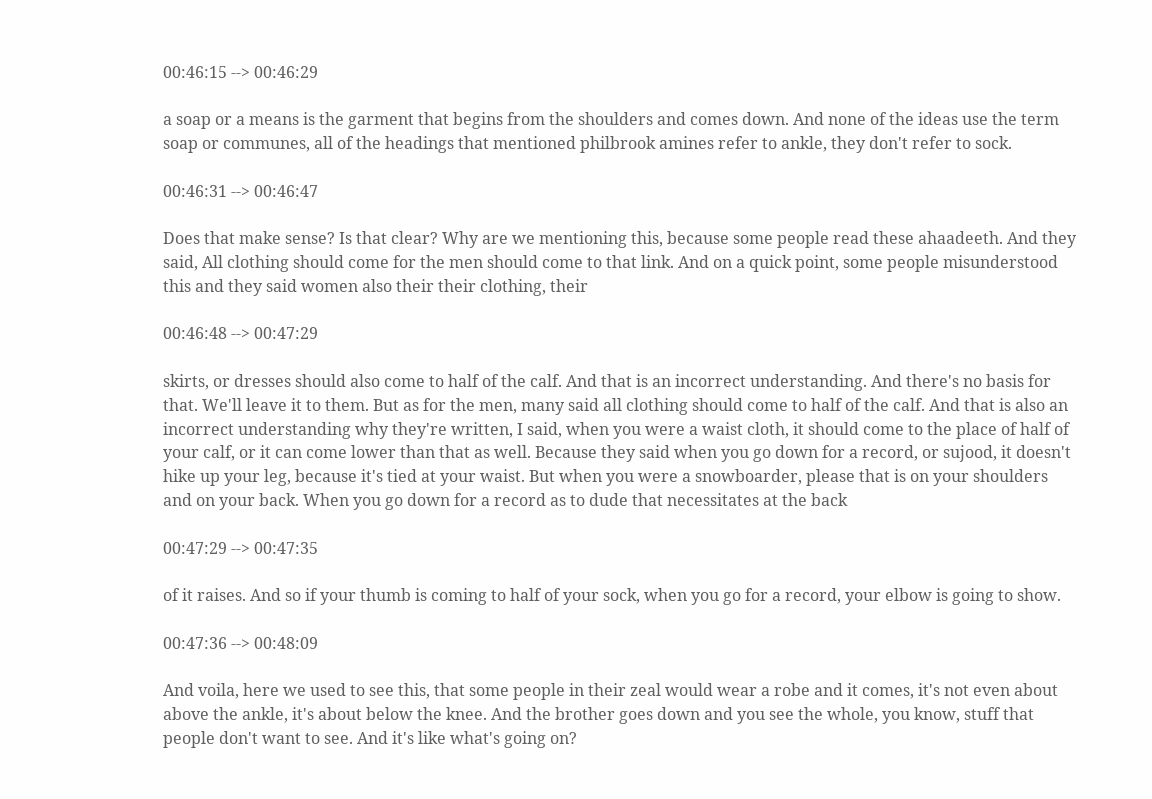00:46:15 --> 00:46:29

a soap or a means is the garment that begins from the shoulders and comes down. And none of the ideas use the term soap or communes, all of the headings that mentioned philbrook amines refer to ankle, they don't refer to sock.

00:46:31 --> 00:46:47

Does that make sense? Is that clear? Why are we mentioning this, because some people read these ahaadeeth. And they said, All clothing should come for the men should come to that link. And on a quick point, some people misunderstood this and they said women also their their clothing, their

00:46:48 --> 00:47:29

skirts, or dresses should also come to half of the calf. And that is an incorrect understanding. And there's no basis for that. We'll leave it to them. But as for the men, many said all clothing should come to half of the calf. And that is also an incorrect understanding why they're written, I said, when you were a waist cloth, it should come to the place of half of your calf, or it can come lower than that as well. Because they said when you go down for a record, or sujood, it doesn't hike up your leg, because it's tied at your waist. But when you were a snowboarder, please that is on your shoulders and on your back. When you go down for a record as to dude that necessitates at the back

00:47:29 --> 00:47:35

of it raises. And so if your thumb is coming to half of your sock, when you go for a record, your elbow is going to show.

00:47:36 --> 00:48:09

And voila, here we used to see this, that some people in their zeal would wear a robe and it comes, it's not even about above the ankle, it's about below the knee. And the brother goes down and you see the whole, you know, stuff that people don't want to see. And it's like what's going on?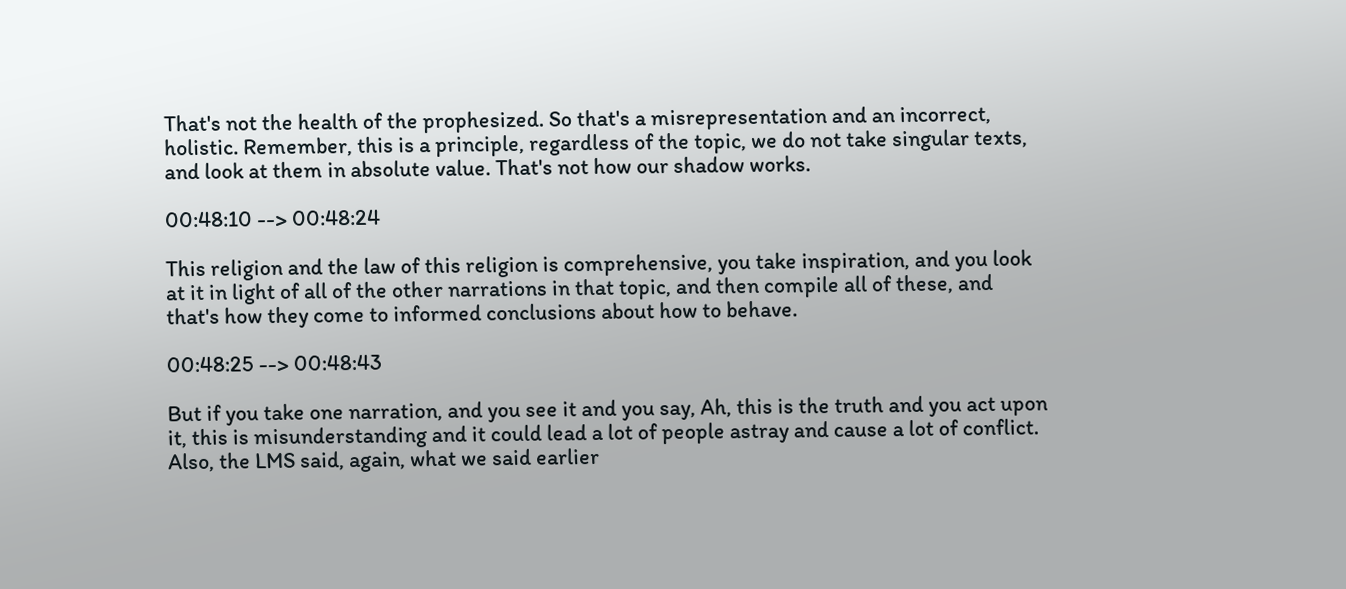That's not the health of the prophesized. So that's a misrepresentation and an incorrect, holistic. Remember, this is a principle, regardless of the topic, we do not take singular texts, and look at them in absolute value. That's not how our shadow works.

00:48:10 --> 00:48:24

This religion and the law of this religion is comprehensive, you take inspiration, and you look at it in light of all of the other narrations in that topic, and then compile all of these, and that's how they come to informed conclusions about how to behave.

00:48:25 --> 00:48:43

But if you take one narration, and you see it and you say, Ah, this is the truth and you act upon it, this is misunderstanding and it could lead a lot of people astray and cause a lot of conflict. Also, the LMS said, again, what we said earlier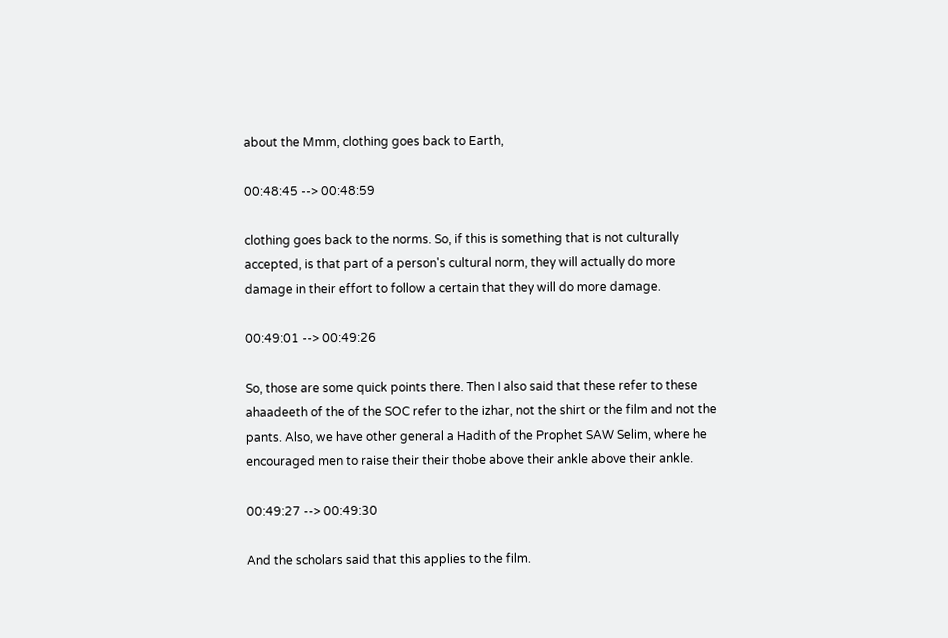about the Mmm, clothing goes back to Earth,

00:48:45 --> 00:48:59

clothing goes back to the norms. So, if this is something that is not culturally accepted, is that part of a person's cultural norm, they will actually do more damage in their effort to follow a certain that they will do more damage.

00:49:01 --> 00:49:26

So, those are some quick points there. Then I also said that these refer to these ahaadeeth of the of the SOC refer to the izhar, not the shirt or the film and not the pants. Also, we have other general a Hadith of the Prophet SAW Selim, where he encouraged men to raise their their thobe above their ankle above their ankle.

00:49:27 --> 00:49:30

And the scholars said that this applies to the film.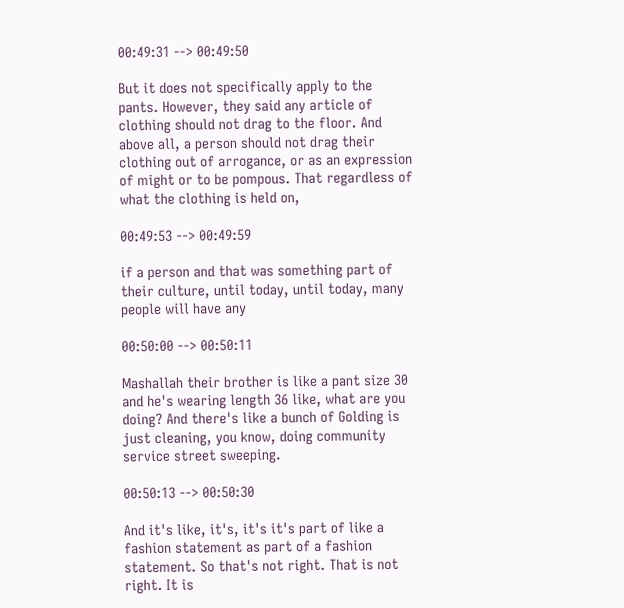00:49:31 --> 00:49:50

But it does not specifically apply to the pants. However, they said any article of clothing should not drag to the floor. And above all, a person should not drag their clothing out of arrogance, or as an expression of might or to be pompous. That regardless of what the clothing is held on,

00:49:53 --> 00:49:59

if a person and that was something part of their culture, until today, until today, many people will have any

00:50:00 --> 00:50:11

Mashallah their brother is like a pant size 30 and he's wearing length 36 like, what are you doing? And there's like a bunch of Golding is just cleaning, you know, doing community service street sweeping.

00:50:13 --> 00:50:30

And it's like, it's, it's it's part of like a fashion statement as part of a fashion statement. So that's not right. That is not right. It is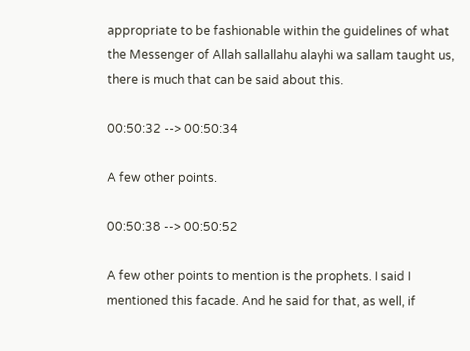appropriate to be fashionable within the guidelines of what the Messenger of Allah sallallahu alayhi wa sallam taught us, there is much that can be said about this.

00:50:32 --> 00:50:34

A few other points.

00:50:38 --> 00:50:52

A few other points to mention is the prophets. I said I mentioned this facade. And he said for that, as well, if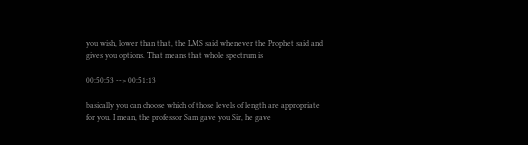you wish, lower than that, the LMS said whenever the Prophet said and gives you options. That means that whole spectrum is

00:50:53 --> 00:51:13

basically you can choose which of those levels of length are appropriate for you. I mean, the professor Sam gave you Sir, he gave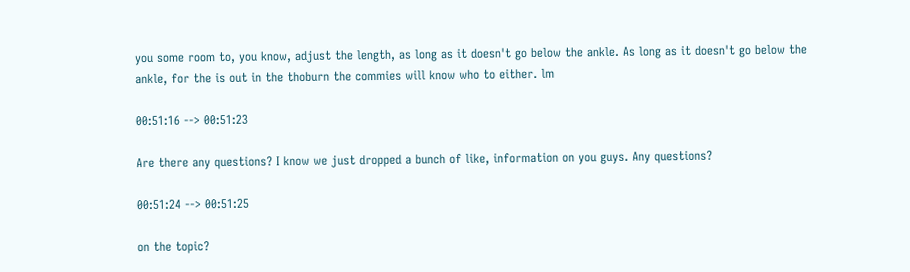you some room to, you know, adjust the length, as long as it doesn't go below the ankle. As long as it doesn't go below the ankle, for the is out in the thoburn the commies will know who to either. lm

00:51:16 --> 00:51:23

Are there any questions? I know we just dropped a bunch of like, information on you guys. Any questions?

00:51:24 --> 00:51:25

on the topic?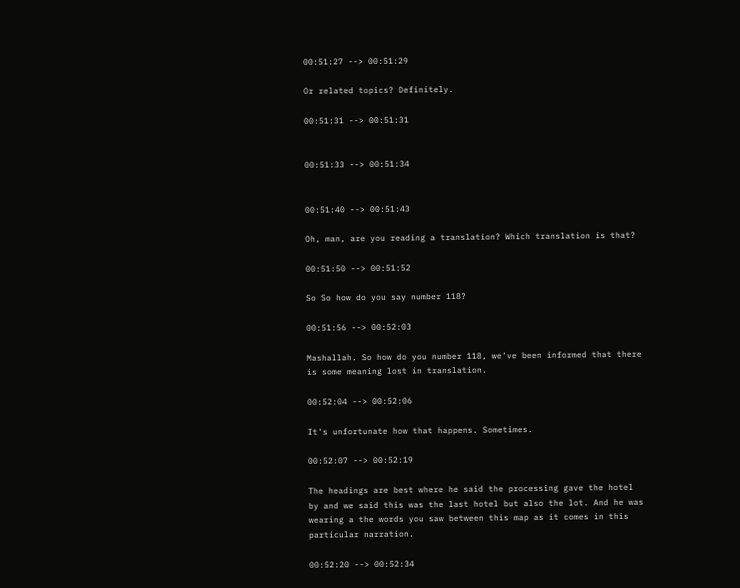00:51:27 --> 00:51:29

Or related topics? Definitely.

00:51:31 --> 00:51:31


00:51:33 --> 00:51:34


00:51:40 --> 00:51:43

Oh, man, are you reading a translation? Which translation is that?

00:51:50 --> 00:51:52

So So how do you say number 118?

00:51:56 --> 00:52:03

Mashallah. So how do you number 118, we've been informed that there is some meaning lost in translation.

00:52:04 --> 00:52:06

It's unfortunate how that happens. Sometimes.

00:52:07 --> 00:52:19

The headings are best where he said the processing gave the hotel by and we said this was the last hotel but also the lot. And he was wearing a the words you saw between this map as it comes in this particular narration.

00:52:20 --> 00:52:34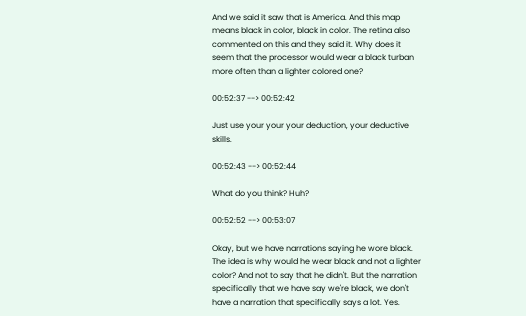And we said it saw that is America. And this map means black in color, black in color. The retina also commented on this and they said it. Why does it seem that the processor would wear a black turban more often than a lighter colored one?

00:52:37 --> 00:52:42

Just use your your your deduction, your deductive skills.

00:52:43 --> 00:52:44

What do you think? Huh?

00:52:52 --> 00:53:07

Okay, but we have narrations saying he wore black. The idea is why would he wear black and not a lighter color? And not to say that he didn't. But the narration specifically that we have say we're black, we don't have a narration that specifically says a lot. Yes.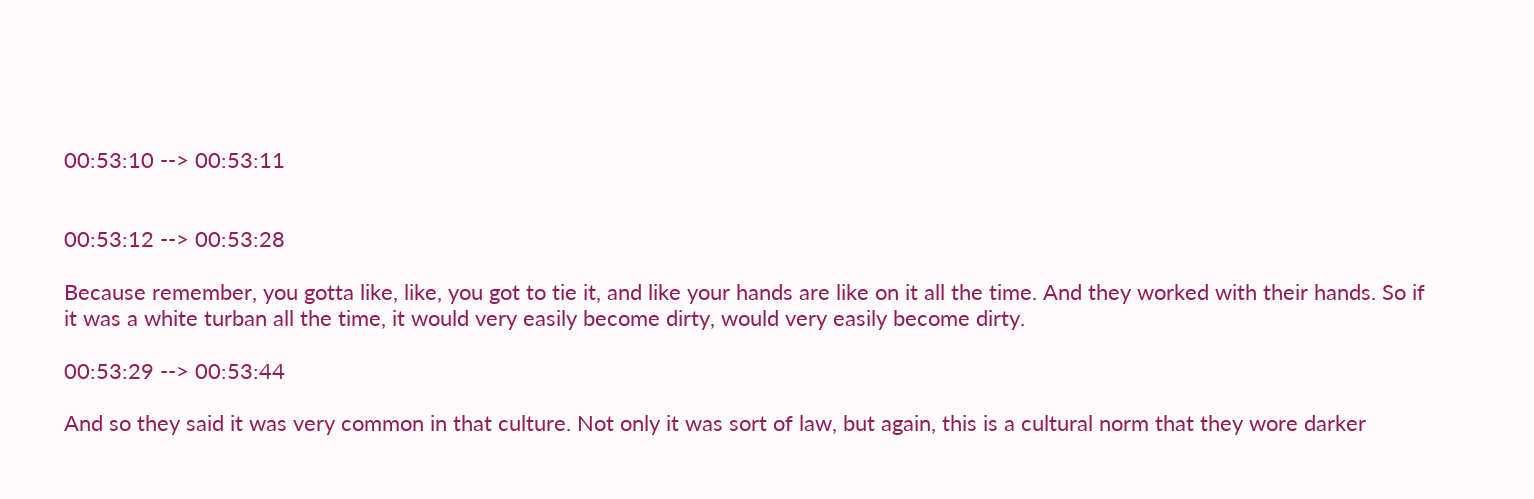00:53:10 --> 00:53:11


00:53:12 --> 00:53:28

Because remember, you gotta like, like, you got to tie it, and like your hands are like on it all the time. And they worked with their hands. So if it was a white turban all the time, it would very easily become dirty, would very easily become dirty.

00:53:29 --> 00:53:44

And so they said it was very common in that culture. Not only it was sort of law, but again, this is a cultural norm that they wore darker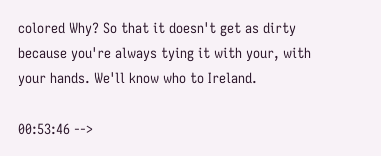colored Why? So that it doesn't get as dirty because you're always tying it with your, with your hands. We'll know who to Ireland.

00:53:46 -->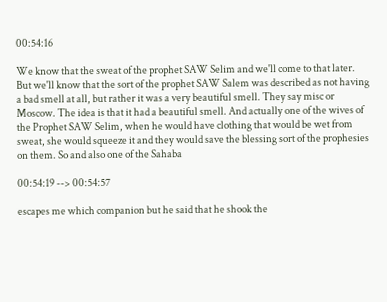00:54:16

We know that the sweat of the prophet SAW Selim and we'll come to that later. But we'll know that the sort of the prophet SAW Salem was described as not having a bad smell at all, but rather it was a very beautiful smell. They say misc or Moscow. The idea is that it had a beautiful smell. And actually one of the wives of the Prophet SAW Selim, when he would have clothing that would be wet from sweat, she would squeeze it and they would save the blessing sort of the prophesies on them. So and also one of the Sahaba

00:54:19 --> 00:54:57

escapes me which companion but he said that he shook the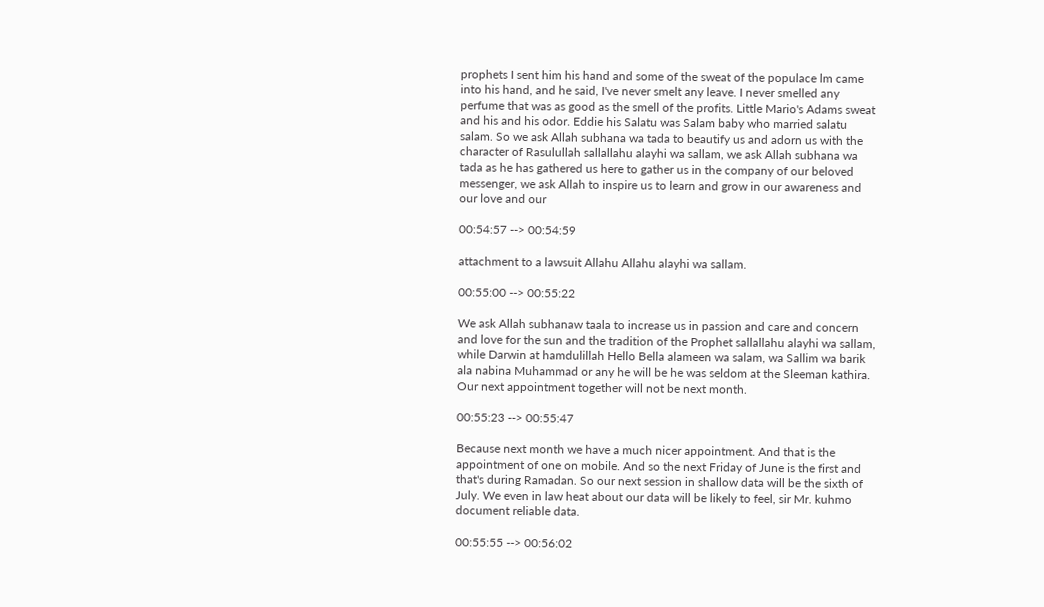prophets I sent him his hand and some of the sweat of the populace lm came into his hand, and he said, I've never smelt any leave. I never smelled any perfume that was as good as the smell of the profits. Little Mario's Adams sweat and his and his odor. Eddie his Salatu was Salam baby who married salatu salam. So we ask Allah subhana wa tada to beautify us and adorn us with the character of Rasulullah sallallahu alayhi wa sallam, we ask Allah subhana wa tada as he has gathered us here to gather us in the company of our beloved messenger, we ask Allah to inspire us to learn and grow in our awareness and our love and our

00:54:57 --> 00:54:59

attachment to a lawsuit Allahu Allahu alayhi wa sallam.

00:55:00 --> 00:55:22

We ask Allah subhanaw taala to increase us in passion and care and concern and love for the sun and the tradition of the Prophet sallallahu alayhi wa sallam, while Darwin at hamdulillah Hello Bella alameen wa salam, wa Sallim wa barik ala nabina Muhammad or any he will be he was seldom at the Sleeman kathira. Our next appointment together will not be next month.

00:55:23 --> 00:55:47

Because next month we have a much nicer appointment. And that is the appointment of one on mobile. And so the next Friday of June is the first and that's during Ramadan. So our next session in shallow data will be the sixth of July. We even in law heat about our data will be likely to feel, sir Mr. kuhmo document reliable data.

00:55:55 --> 00:56:02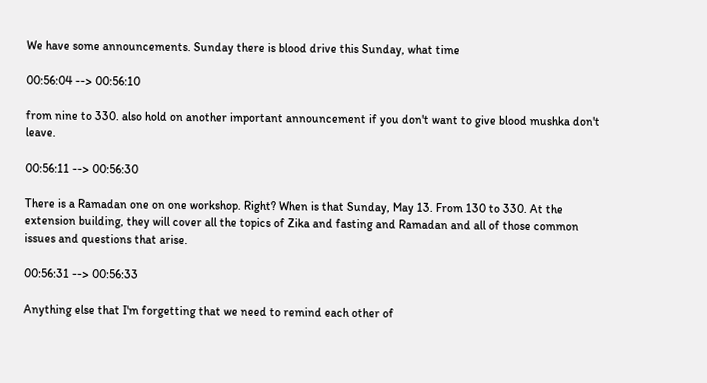We have some announcements. Sunday there is blood drive this Sunday, what time

00:56:04 --> 00:56:10

from nine to 330. also hold on another important announcement if you don't want to give blood mushka don't leave.

00:56:11 --> 00:56:30

There is a Ramadan one on one workshop. Right? When is that Sunday, May 13. From 130 to 330. At the extension building, they will cover all the topics of Zika and fasting and Ramadan and all of those common issues and questions that arise.

00:56:31 --> 00:56:33

Anything else that I'm forgetting that we need to remind each other of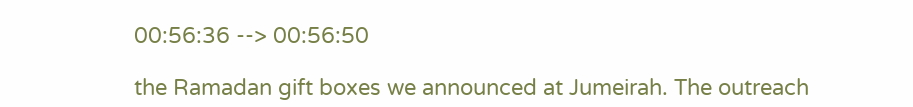00:56:36 --> 00:56:50

the Ramadan gift boxes we announced at Jumeirah. The outreach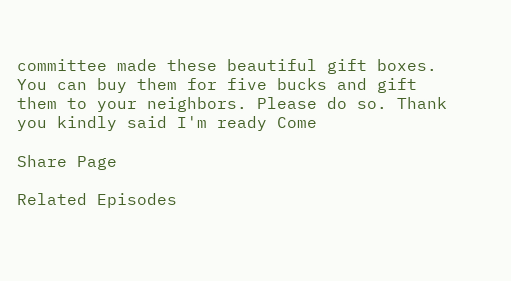committee made these beautiful gift boxes. You can buy them for five bucks and gift them to your neighbors. Please do so. Thank you kindly said I'm ready Come

Share Page

Related Episodes